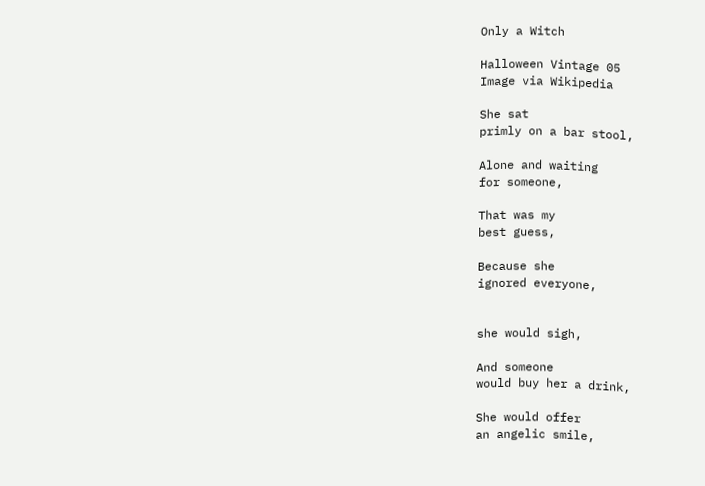Only a Witch

Halloween Vintage 05
Image via Wikipedia

She sat
primly on a bar stool,

Alone and waiting
for someone,

That was my
best guess,

Because she
ignored everyone,


she would sigh,

And someone
would buy her a drink,

She would offer
an angelic smile,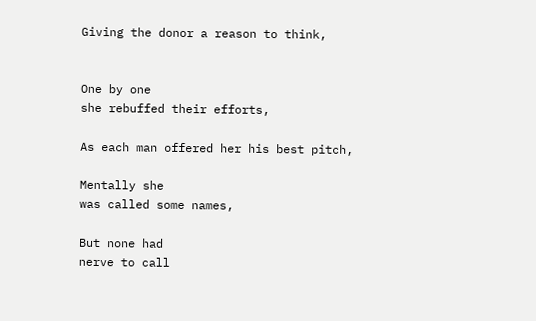Giving the donor a reason to think,


One by one
she rebuffed their efforts,

As each man offered her his best pitch,

Mentally she
was called some names,

But none had
nerve to call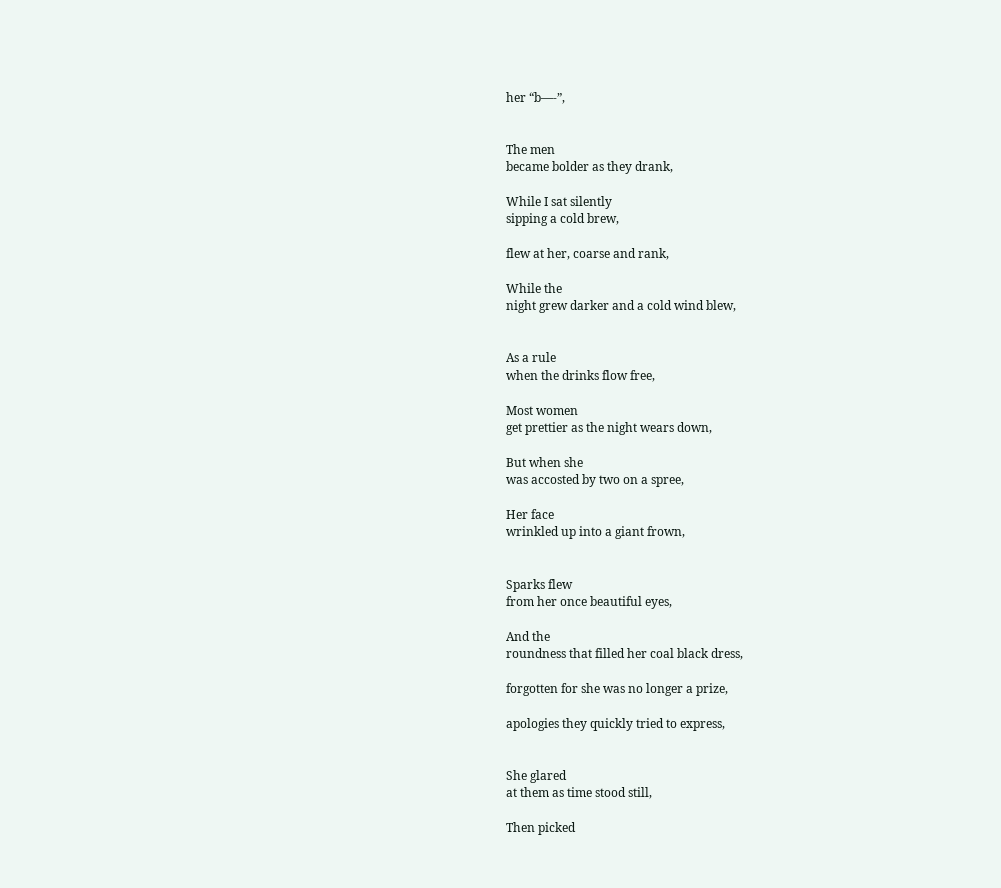her “b—-”,


The men
became bolder as they drank,

While I sat silently
sipping a cold brew,

flew at her, coarse and rank,

While the
night grew darker and a cold wind blew,


As a rule
when the drinks flow free,

Most women
get prettier as the night wears down,

But when she
was accosted by two on a spree,

Her face
wrinkled up into a giant frown,


Sparks flew
from her once beautiful eyes,

And the
roundness that filled her coal black dress,

forgotten for she was no longer a prize,

apologies they quickly tried to express,


She glared
at them as time stood still,

Then picked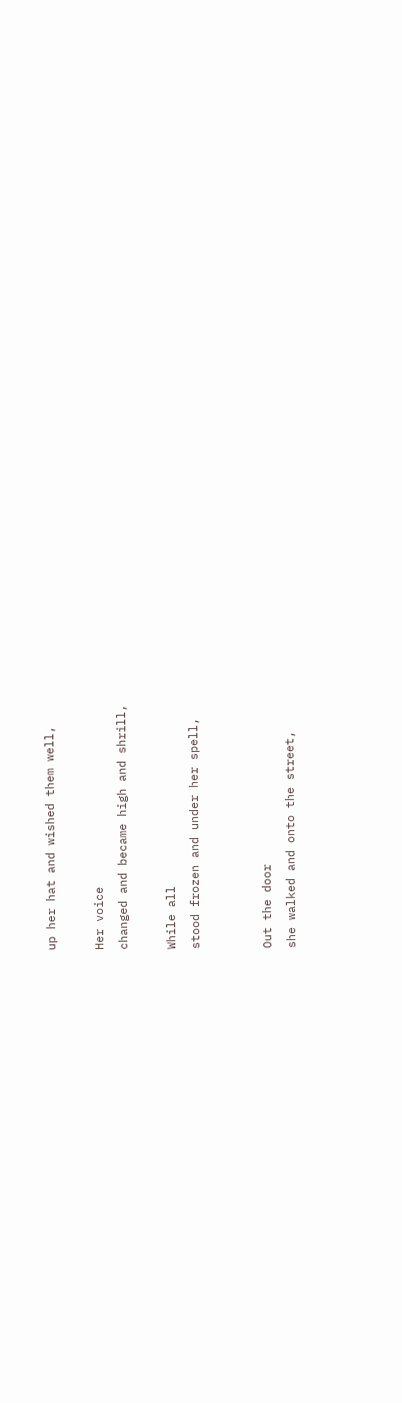up her hat and wished them well,

Her voice
changed and became high and shrill,

While all
stood frozen and under her spell,


Out the door
she walked and onto the street,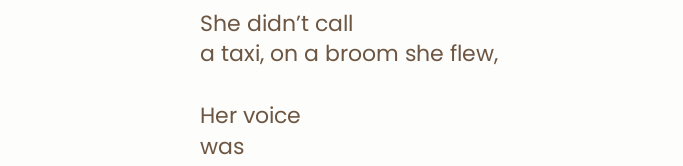She didn’t call
a taxi, on a broom she flew,

Her voice
was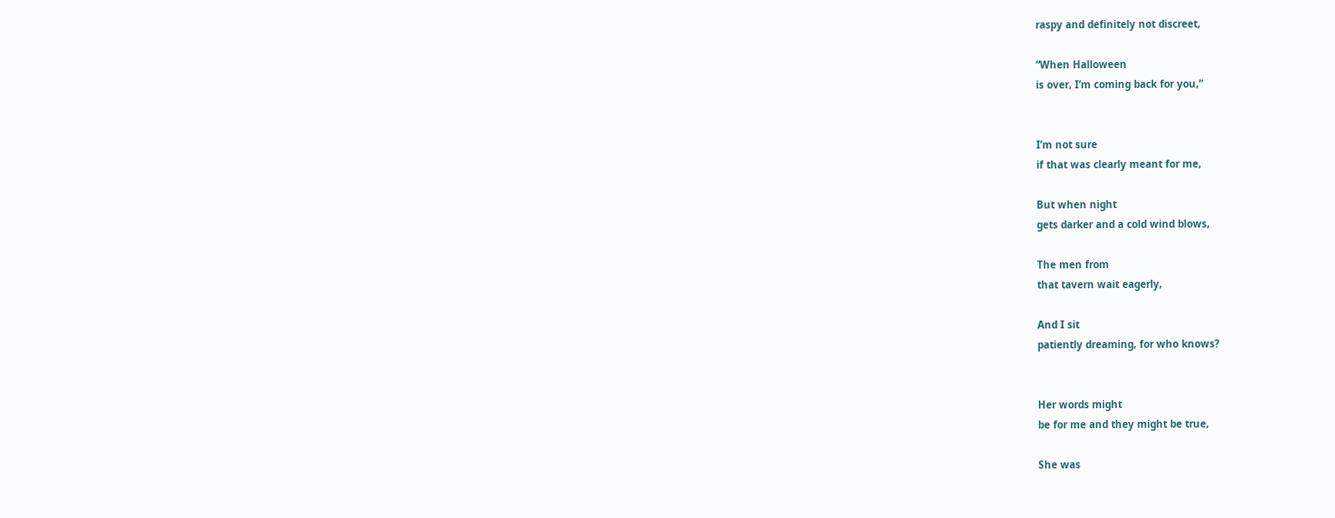raspy and definitely not discreet,

“When Halloween
is over, I’m coming back for you,”


I’m not sure
if that was clearly meant for me,

But when night
gets darker and a cold wind blows,

The men from
that tavern wait eagerly,

And I sit
patiently dreaming, for who knows?


Her words might
be for me and they might be true,

She was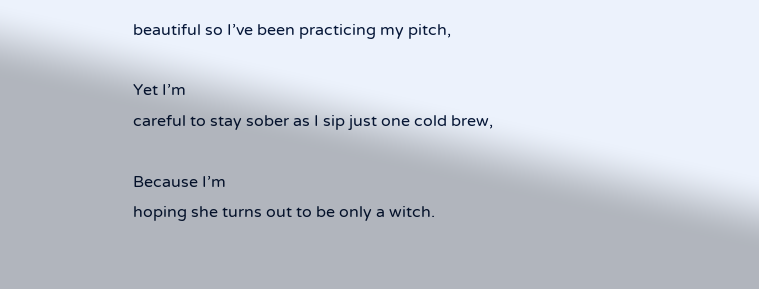beautiful so I’ve been practicing my pitch,

Yet I’m
careful to stay sober as I sip just one cold brew,

Because I’m
hoping she turns out to be only a witch.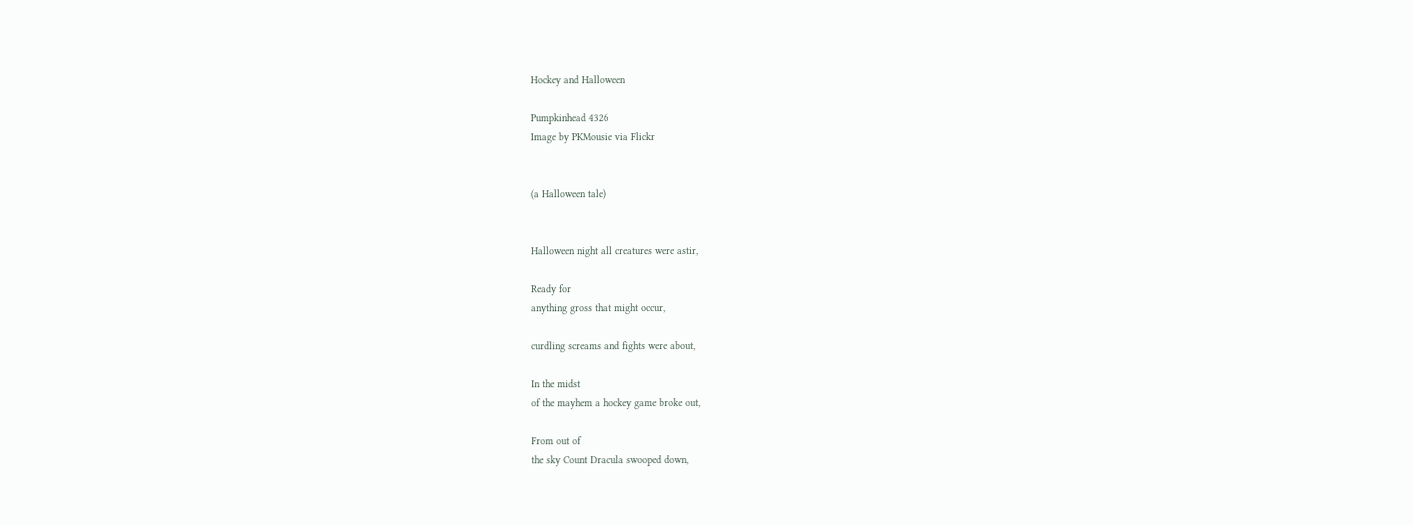Hockey and Halloween

Pumpkinhead 4326
Image by PKMousie via Flickr


(a Halloween tale)


Halloween night all creatures were astir,

Ready for
anything gross that might occur,

curdling screams and fights were about,

In the midst
of the mayhem a hockey game broke out,

From out of
the sky Count Dracula swooped down,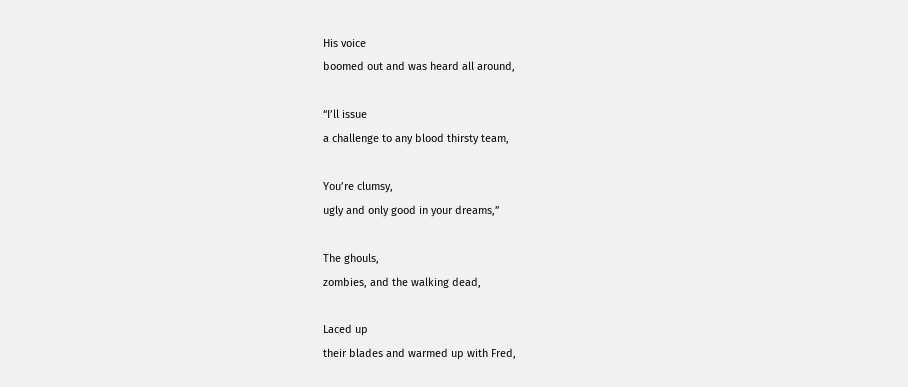His voice
boomed out and was heard all around,

“I’ll issue
a challenge to any blood thirsty team,

You’re clumsy,
ugly and only good in your dreams,”

The ghouls,
zombies, and the walking dead,

Laced up
their blades and warmed up with Fred,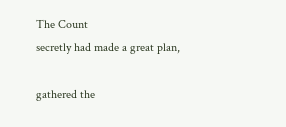The Count
secretly had made a great plan,

gathered the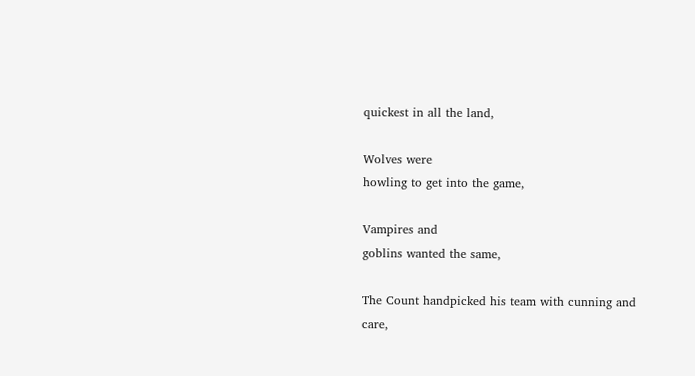quickest in all the land,

Wolves were
howling to get into the game,

Vampires and
goblins wanted the same,

The Count handpicked his team with cunning and care,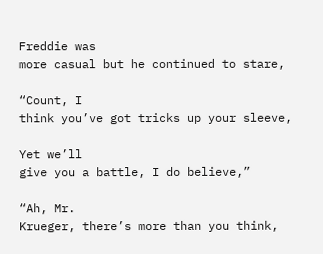Freddie was
more casual but he continued to stare,

“Count, I
think you’ve got tricks up your sleeve,

Yet we’ll
give you a battle, I do believe,”

“Ah, Mr.
Krueger, there’s more than you think,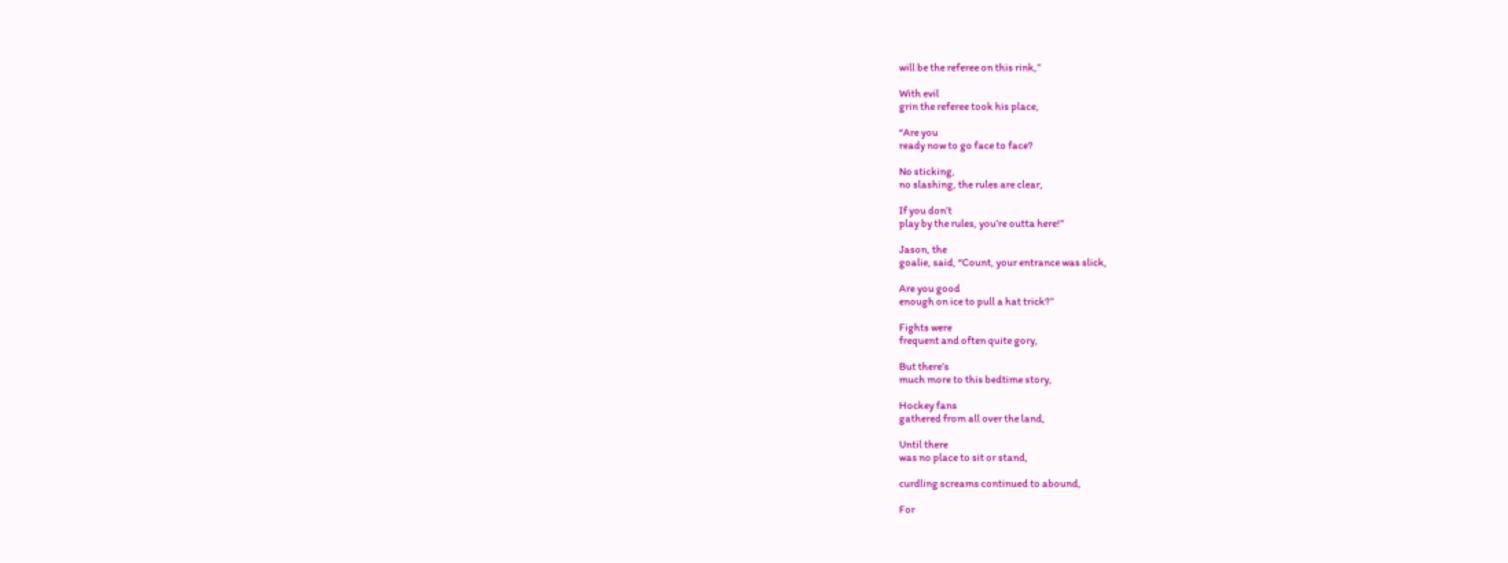will be the referee on this rink,”

With evil
grin the referee took his place,

“Are you
ready now to go face to face?

No sticking,
no slashing, the rules are clear,

If you don’t
play by the rules, you’re outta here!”

Jason, the
goalie, said, “Count, your entrance was slick,

Are you good
enough on ice to pull a hat trick?”

Fights were
frequent and often quite gory,

But there’s
much more to this bedtime story,

Hockey fans
gathered from all over the land,

Until there
was no place to sit or stand,

curdling screams continued to abound,

For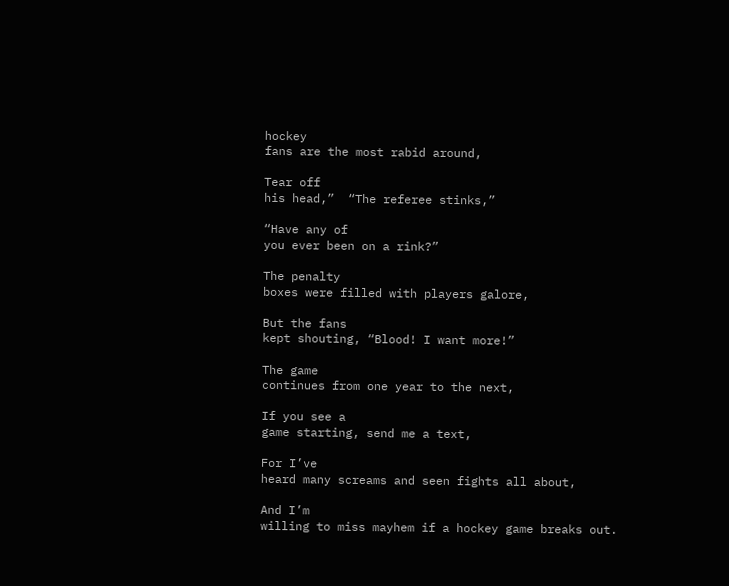hockey
fans are the most rabid around,

Tear off
his head,”  “The referee stinks,”

“Have any of
you ever been on a rink?”

The penalty
boxes were filled with players galore,

But the fans
kept shouting, “Blood! I want more!”

The game
continues from one year to the next,

If you see a
game starting, send me a text,

For I’ve
heard many screams and seen fights all about,

And I’m
willing to miss mayhem if a hockey game breaks out.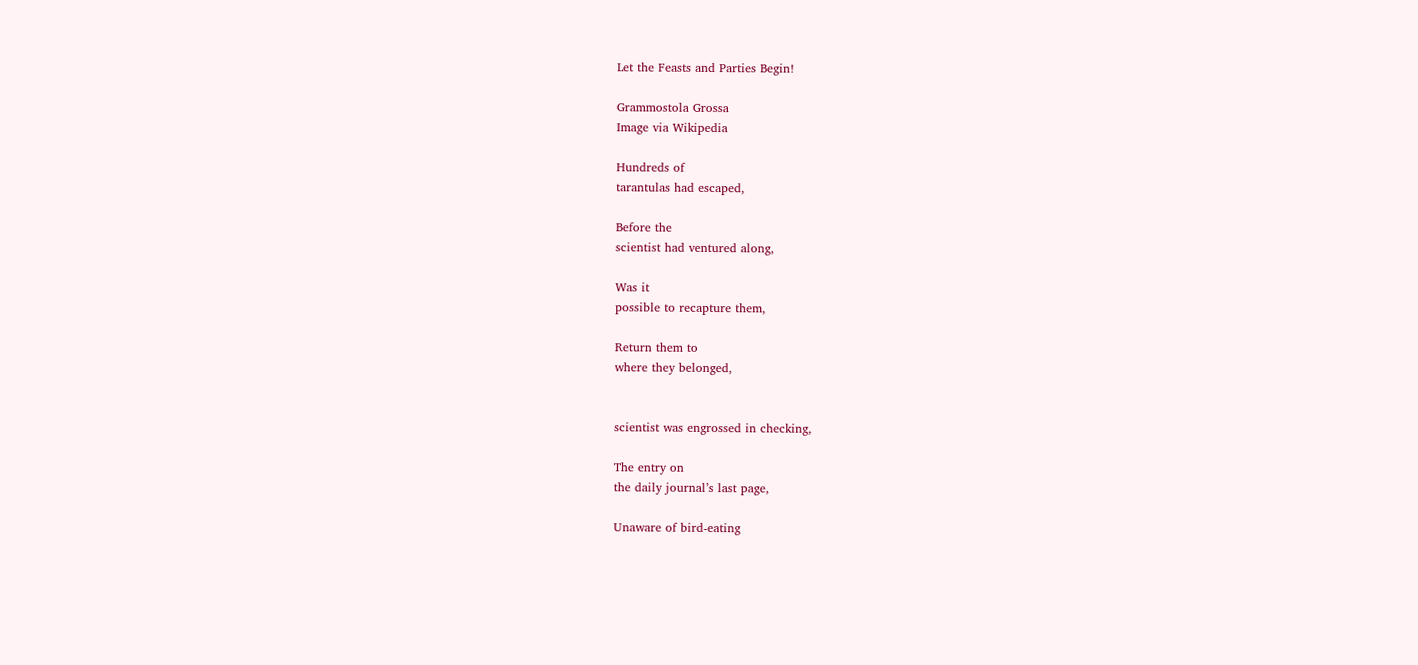Let the Feasts and Parties Begin!

Grammostola Grossa
Image via Wikipedia

Hundreds of
tarantulas had escaped,

Before the
scientist had ventured along,

Was it
possible to recapture them,

Return them to
where they belonged,


scientist was engrossed in checking,

The entry on
the daily journal’s last page,

Unaware of bird-eating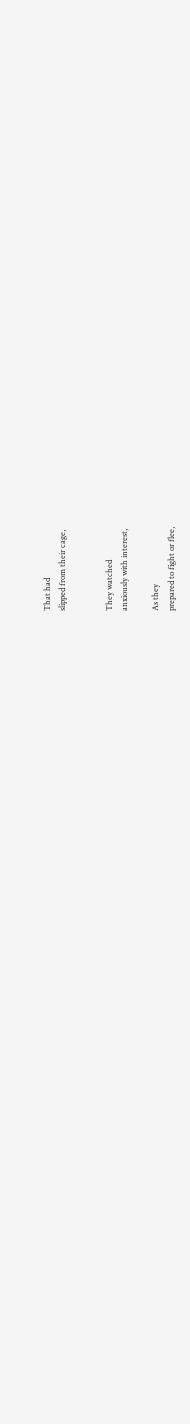That had
slipped from their cage,


They watched
anxiously with interest,

As they
prepared to fight or flee,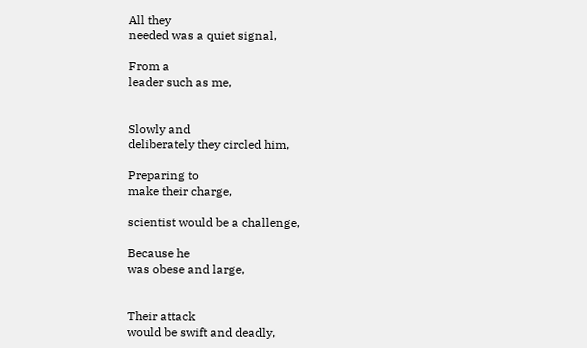All they
needed was a quiet signal,

From a
leader such as me,


Slowly and
deliberately they circled him,

Preparing to
make their charge,

scientist would be a challenge,

Because he
was obese and large,


Their attack
would be swift and deadly,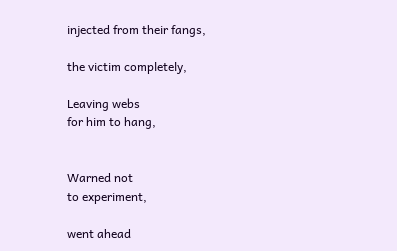injected from their fangs,

the victim completely,

Leaving webs
for him to hang,


Warned not
to experiment,

went ahead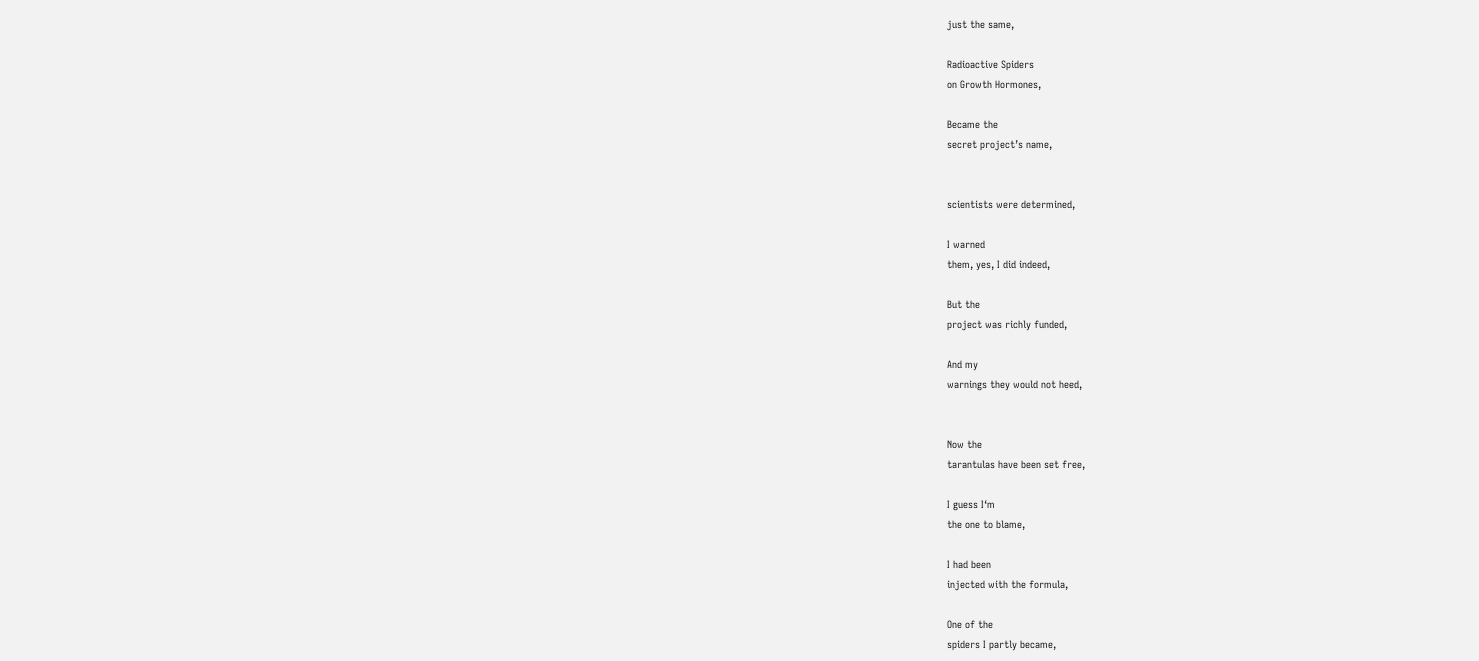just the same,

Radioactive Spiders
on Growth Hormones,

Became the
secret project’s name,


scientists were determined,

I warned
them, yes, I did indeed,

But the
project was richly funded,

And my
warnings they would not heed,


Now the
tarantulas have been set free,

I guess I‘m
the one to blame,

I had been
injected with the formula,

One of the
spiders I partly became,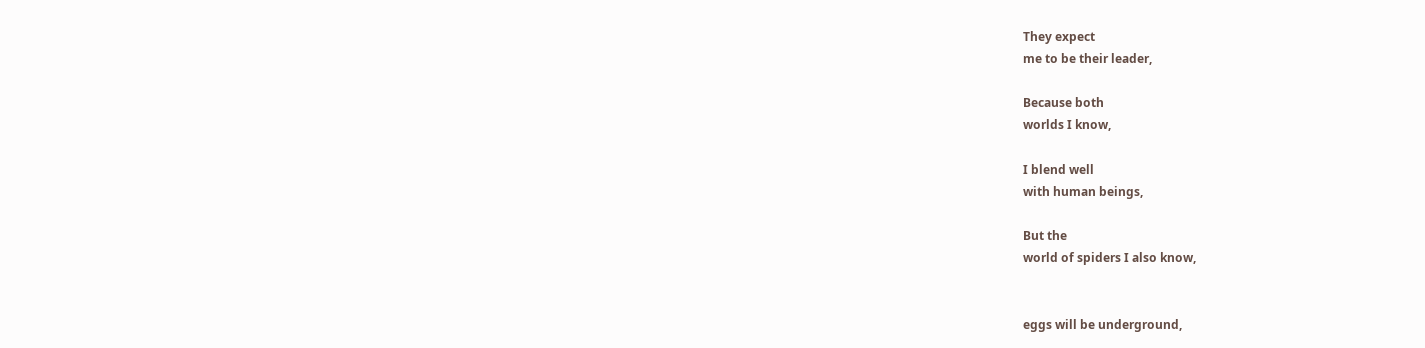They expect
me to be their leader,

Because both
worlds I know,

I blend well
with human beings,

But the
world of spiders I also know,


eggs will be underground,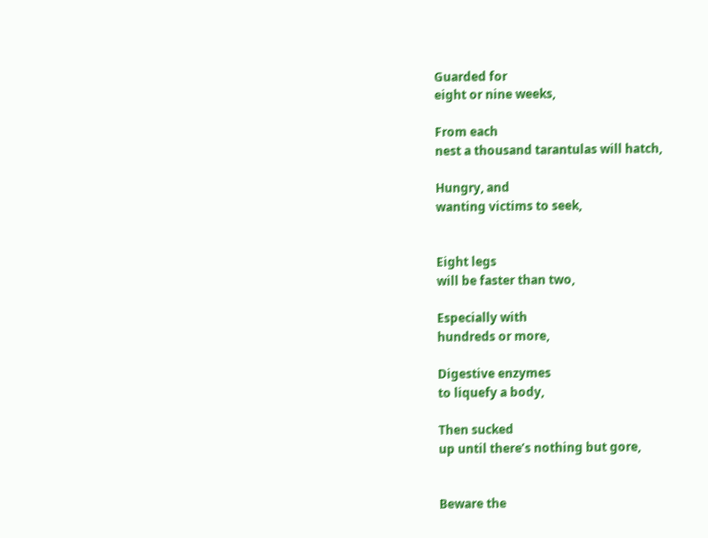Guarded for
eight or nine weeks,

From each
nest a thousand tarantulas will hatch,

Hungry, and
wanting victims to seek,


Eight legs
will be faster than two,

Especially with
hundreds or more,

Digestive enzymes
to liquefy a body,

Then sucked
up until there’s nothing but gore,


Beware the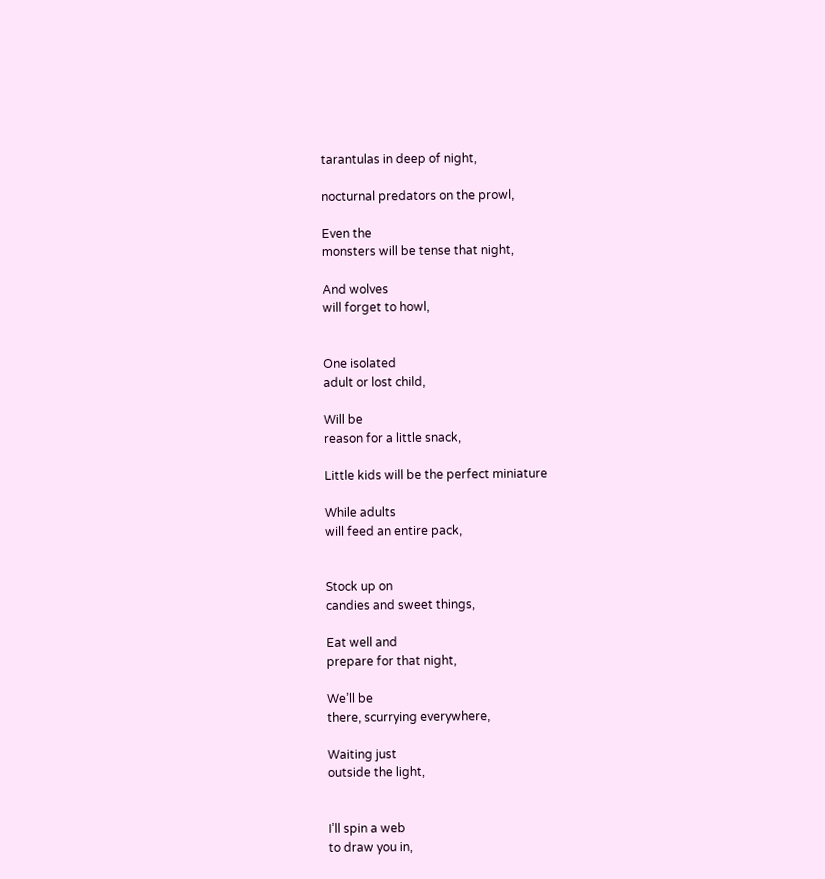tarantulas in deep of night,

nocturnal predators on the prowl,

Even the
monsters will be tense that night,

And wolves
will forget to howl,


One isolated
adult or lost child,

Will be
reason for a little snack,

Little kids will be the perfect miniature

While adults
will feed an entire pack,


Stock up on
candies and sweet things,

Eat well and
prepare for that night,

We’ll be
there, scurrying everywhere,

Waiting just
outside the light,


I’ll spin a web
to draw you in,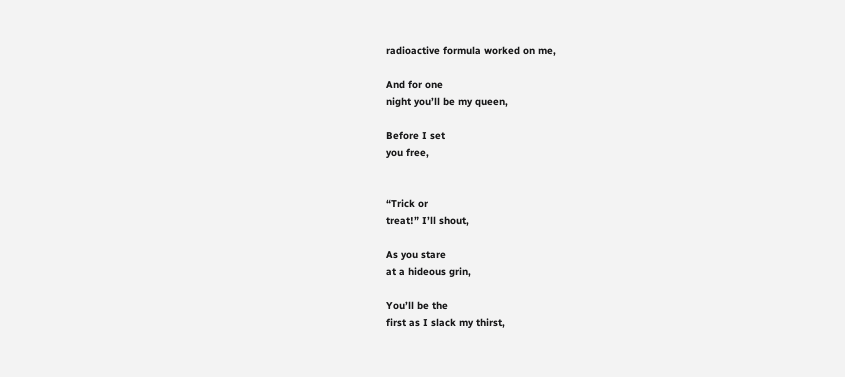radioactive formula worked on me,

And for one
night you’ll be my queen,

Before I set
you free,


“Trick or
treat!” I’ll shout,

As you stare
at a hideous grin,

You’ll be the
first as I slack my thirst,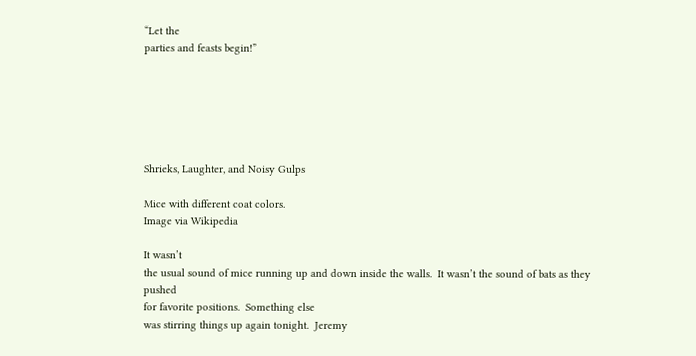“Let the
parties and feasts begin!”






Shrieks, Laughter, and Noisy Gulps

Mice with different coat colors.
Image via Wikipedia

It wasn’t
the usual sound of mice running up and down inside the walls.  It wasn’t the sound of bats as they pushed
for favorite positions.  Something else
was stirring things up again tonight.  Jeremy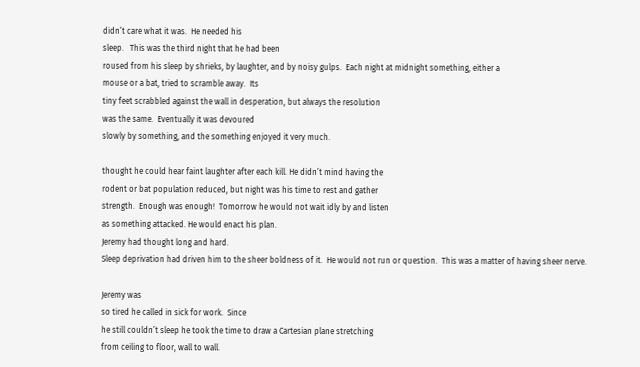didn’t care what it was.  He needed his
sleep.   This was the third night that he had been
roused from his sleep by shrieks, by laughter, and by noisy gulps.  Each night at midnight something, either a
mouse or a bat, tried to scramble away.  Its
tiny feet scrabbled against the wall in desperation, but always the resolution
was the same.  Eventually it was devoured
slowly by something, and the something enjoyed it very much.

thought he could hear faint laughter after each kill. He didn’t mind having the
rodent or bat population reduced, but night was his time to rest and gather
strength.  Enough was enough!  Tomorrow he would not wait idly by and listen
as something attacked. He would enact his plan.
Jeremy had thought long and hard.
Sleep deprivation had driven him to the sheer boldness of it.  He would not run or question.  This was a matter of having sheer nerve.

Jeremy was
so tired he called in sick for work.  Since
he still couldn’t sleep he took the time to draw a Cartesian plane stretching
from ceiling to floor, wall to wall.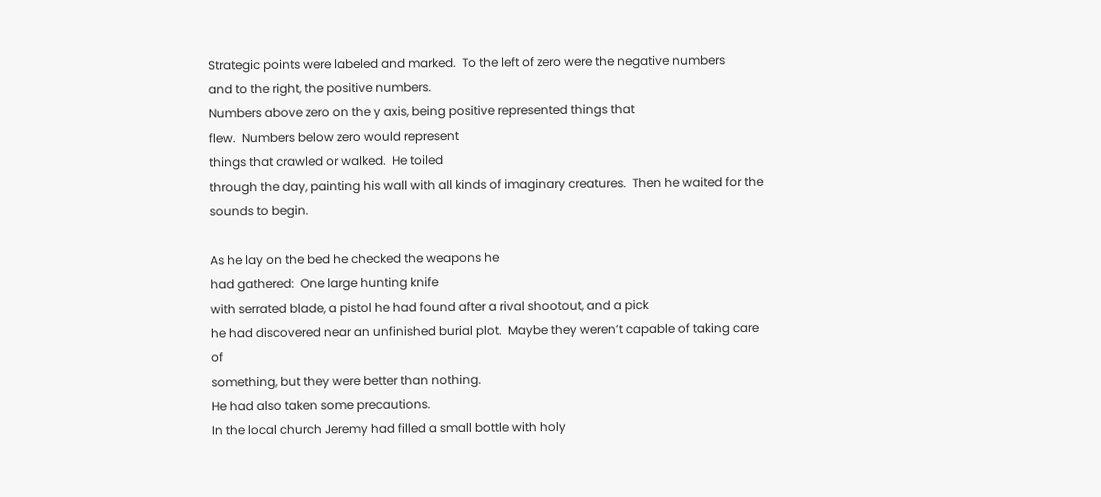Strategic points were labeled and marked.  To the left of zero were the negative numbers
and to the right, the positive numbers.
Numbers above zero on the y axis, being positive represented things that
flew.  Numbers below zero would represent
things that crawled or walked.  He toiled
through the day, painting his wall with all kinds of imaginary creatures.  Then he waited for the sounds to begin.

As he lay on the bed he checked the weapons he
had gathered:  One large hunting knife
with serrated blade, a pistol he had found after a rival shootout, and a pick
he had discovered near an unfinished burial plot.  Maybe they weren’t capable of taking care of
something, but they were better than nothing.
He had also taken some precautions.
In the local church Jeremy had filled a small bottle with holy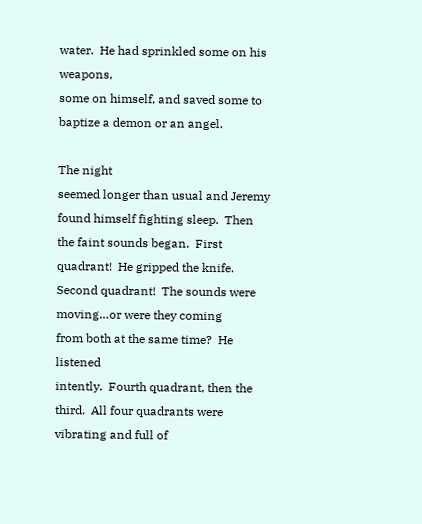water.  He had sprinkled some on his weapons,
some on himself, and saved some to baptize a demon or an angel.

The night
seemed longer than usual and Jeremy found himself fighting sleep.  Then the faint sounds began.  First quadrant!  He gripped the knife.  Second quadrant!  The sounds were moving…or were they coming
from both at the same time?  He listened
intently.  Fourth quadrant, then the third.  All four quadrants were vibrating and full of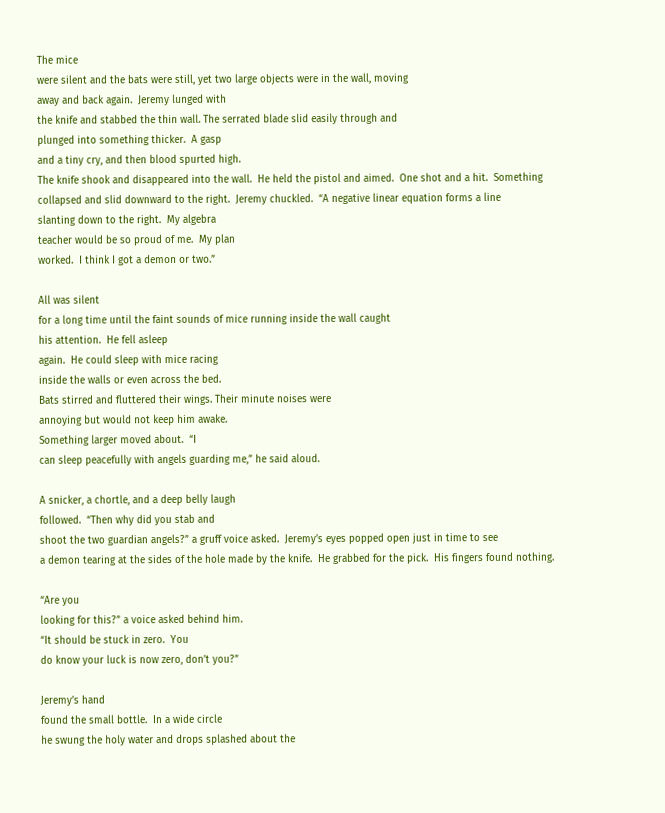The mice
were silent and the bats were still, yet two large objects were in the wall, moving
away and back again.  Jeremy lunged with
the knife and stabbed the thin wall. The serrated blade slid easily through and
plunged into something thicker.  A gasp
and a tiny cry, and then blood spurted high.
The knife shook and disappeared into the wall.  He held the pistol and aimed.  One shot and a hit.  Something collapsed and slid downward to the right.  Jeremy chuckled.  “A negative linear equation forms a line
slanting down to the right.  My algebra
teacher would be so proud of me.  My plan
worked.  I think I got a demon or two.”

All was silent
for a long time until the faint sounds of mice running inside the wall caught
his attention.  He fell asleep
again.  He could sleep with mice racing
inside the walls or even across the bed.
Bats stirred and fluttered their wings. Their minute noises were
annoying but would not keep him awake.
Something larger moved about.  “I
can sleep peacefully with angels guarding me,” he said aloud.

A snicker, a chortle, and a deep belly laugh
followed.  “Then why did you stab and
shoot the two guardian angels?” a gruff voice asked.  Jeremy’s eyes popped open just in time to see
a demon tearing at the sides of the hole made by the knife.  He grabbed for the pick.  His fingers found nothing.

“Are you
looking for this?” a voice asked behind him.
“It should be stuck in zero.  You
do know your luck is now zero, don’t you?”

Jeremy’s hand
found the small bottle.  In a wide circle
he swung the holy water and drops splashed about the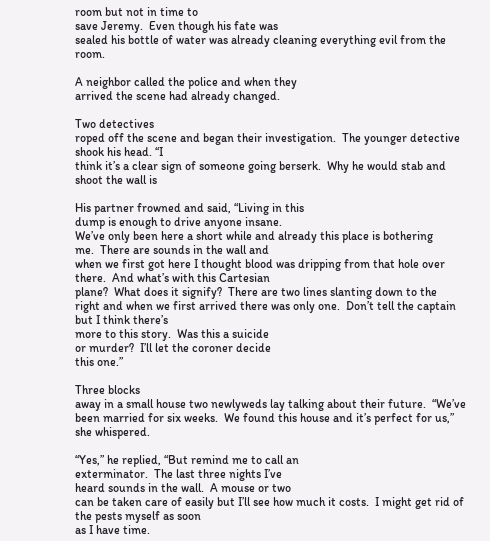room but not in time to
save Jeremy.  Even though his fate was
sealed his bottle of water was already cleaning everything evil from the room.

A neighbor called the police and when they
arrived the scene had already changed.

Two detectives
roped off the scene and began their investigation.  The younger detective shook his head. “I
think it’s a clear sign of someone going berserk.  Why he would stab and shoot the wall is

His partner frowned and said, “Living in this
dump is enough to drive anyone insane.
We’ve only been here a short while and already this place is bothering
me.  There are sounds in the wall and
when we first got here I thought blood was dripping from that hole over
there.  And what’s with this Cartesian
plane?  What does it signify?  There are two lines slanting down to the
right and when we first arrived there was only one.  Don’t tell the captain but I think there’s
more to this story.  Was this a suicide
or murder?  I’ll let the coroner decide
this one.”

Three blocks
away in a small house two newlyweds lay talking about their future.  “We’ve been married for six weeks.  We found this house and it’s perfect for us,”
she whispered.

“Yes,” he replied, “But remind me to call an
exterminator.  The last three nights I’ve
heard sounds in the wall.  A mouse or two
can be taken care of easily but I’ll see how much it costs.  I might get rid of the pests myself as soon
as I have time.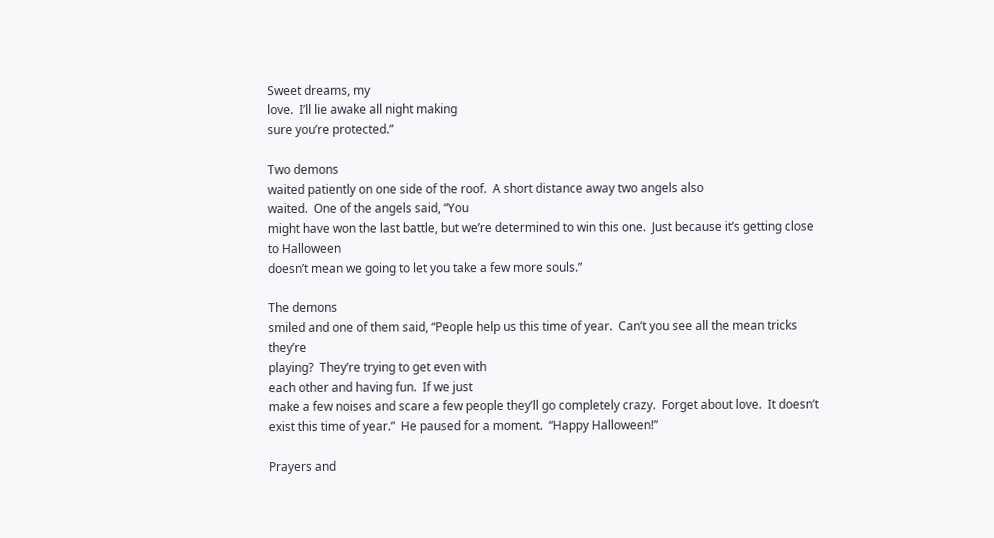Sweet dreams, my
love.  I’ll lie awake all night making
sure you’re protected.”

Two demons
waited patiently on one side of the roof.  A short distance away two angels also
waited.  One of the angels said, “You
might have won the last battle, but we’re determined to win this one.  Just because it’s getting close to Halloween
doesn’t mean we going to let you take a few more souls.”

The demons
smiled and one of them said, “People help us this time of year.  Can’t you see all the mean tricks they’re
playing?  They’re trying to get even with
each other and having fun.  If we just
make a few noises and scare a few people they’ll go completely crazy.  Forget about love.  It doesn’t exist this time of year.”  He paused for a moment.  “Happy Halloween!”

Prayers and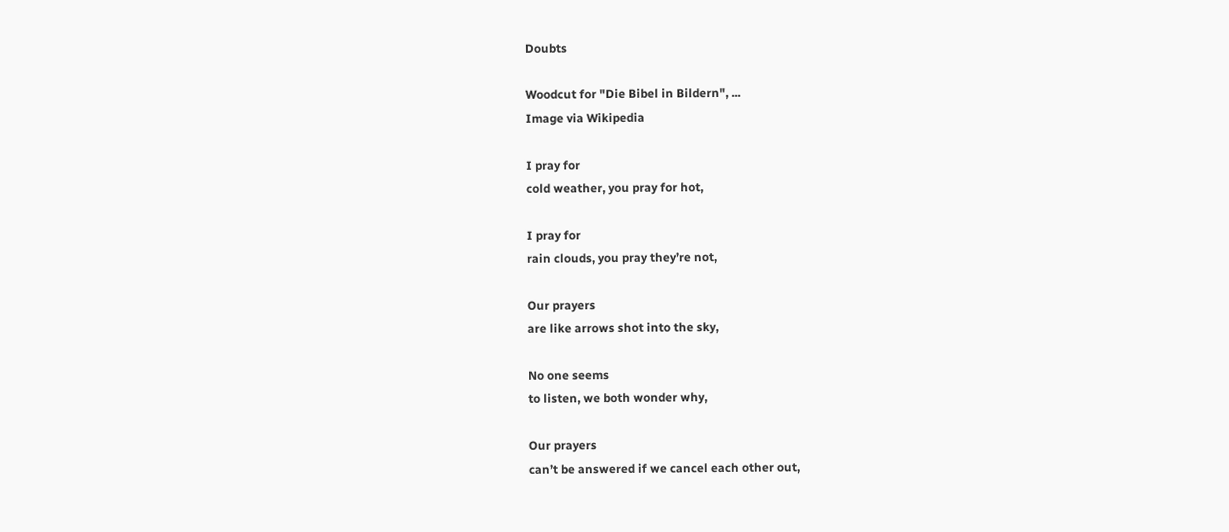Doubts

Woodcut for "Die Bibel in Bildern", ...
Image via Wikipedia

I pray for
cold weather, you pray for hot,

I pray for
rain clouds, you pray they’re not,

Our prayers
are like arrows shot into the sky,

No one seems
to listen, we both wonder why,

Our prayers
can’t be answered if we cancel each other out,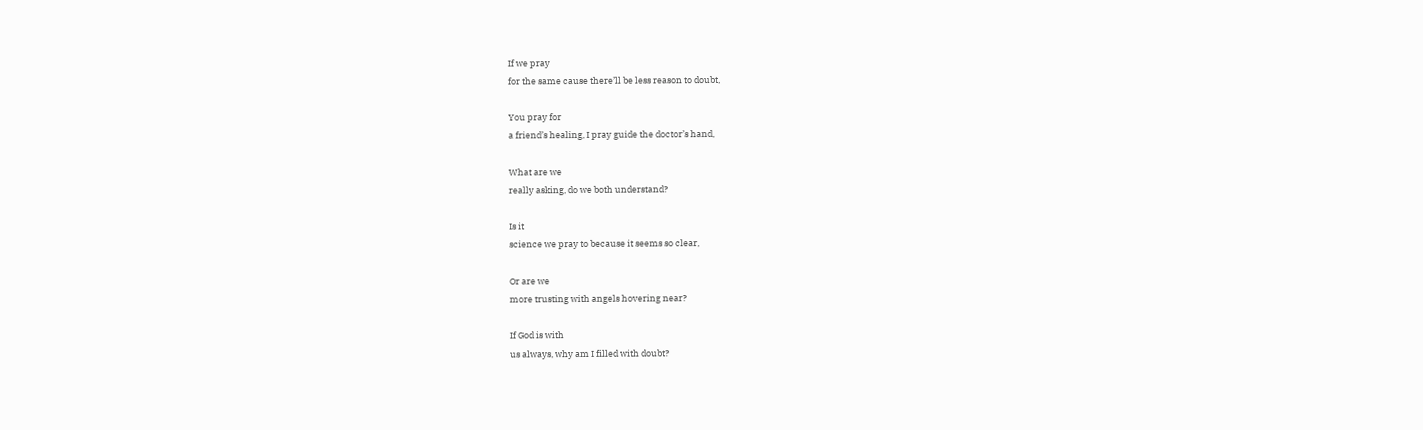If we pray
for the same cause there’ll be less reason to doubt,

You pray for
a friend’s healing, I pray guide the doctor’s hand,

What are we
really asking, do we both understand?

Is it
science we pray to because it seems so clear,

Or are we
more trusting with angels hovering near?

If God is with
us always, why am I filled with doubt?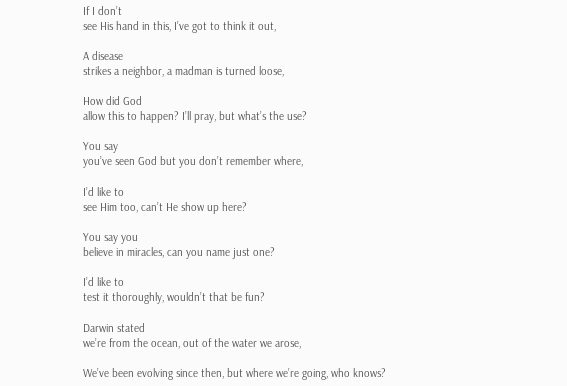If I don’t
see His hand in this, I’ve got to think it out,

A disease
strikes a neighbor, a madman is turned loose,

How did God
allow this to happen? I’ll pray, but what’s the use?

You say
you’ve seen God but you don’t remember where,

I’d like to
see Him too, can’t He show up here?

You say you
believe in miracles, can you name just one?

I’d like to
test it thoroughly, wouldn’t that be fun?

Darwin stated
we’re from the ocean, out of the water we arose,

We’ve been evolving since then, but where we’re going, who knows?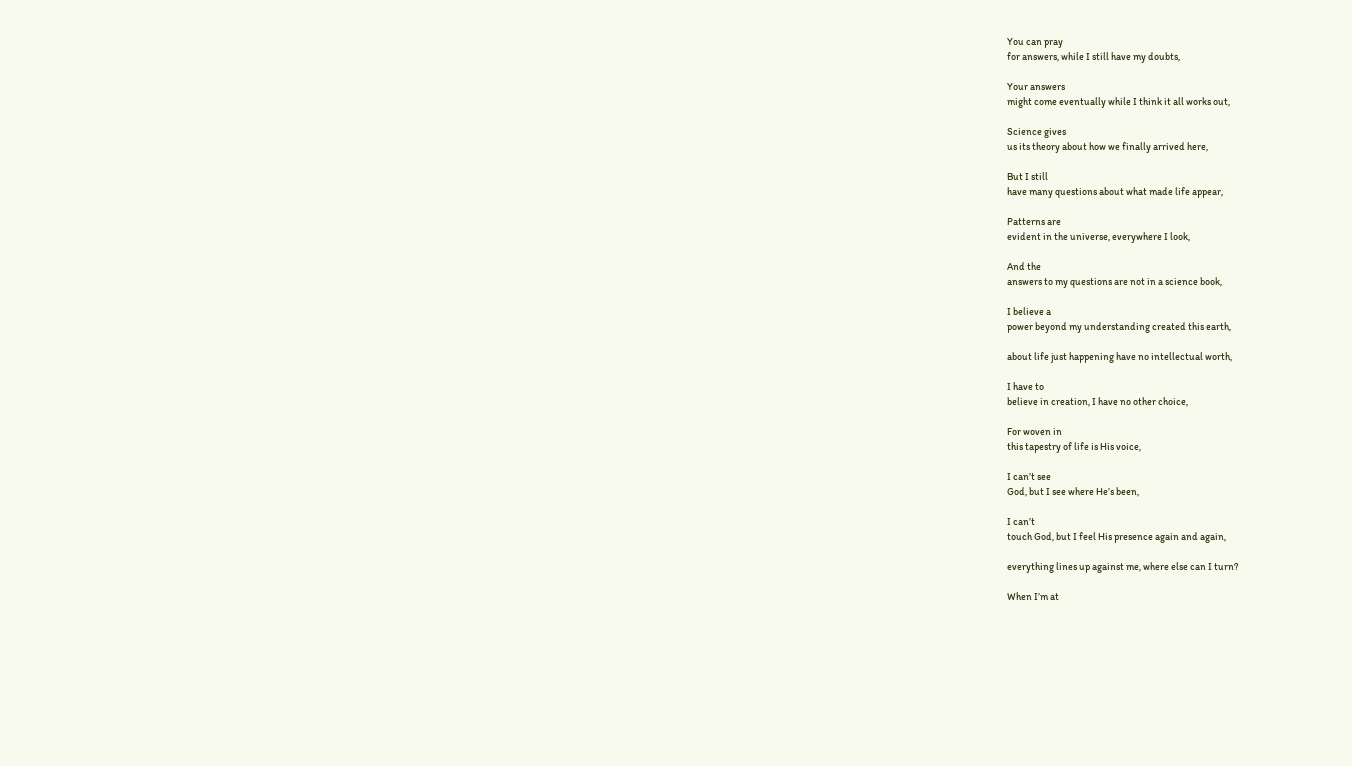You can pray
for answers, while I still have my doubts,

Your answers
might come eventually while I think it all works out,

Science gives
us its theory about how we finally arrived here,

But I still
have many questions about what made life appear,

Patterns are
evident in the universe, everywhere I look,

And the
answers to my questions are not in a science book,

I believe a
power beyond my understanding created this earth,

about life just happening have no intellectual worth,

I have to
believe in creation, I have no other choice,

For woven in
this tapestry of life is His voice,

I can’t see
God, but I see where He’s been,

I can’t
touch God, but I feel His presence again and again,

everything lines up against me, where else can I turn?

When I’m at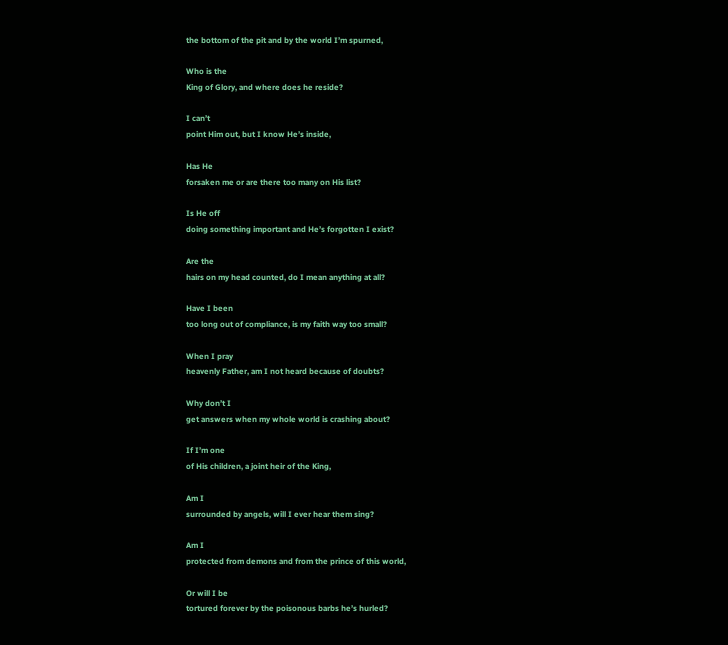the bottom of the pit and by the world I’m spurned,

Who is the
King of Glory, and where does he reside?

I can’t
point Him out, but I know He’s inside,

Has He
forsaken me or are there too many on His list?

Is He off
doing something important and He’s forgotten I exist?

Are the
hairs on my head counted, do I mean anything at all?

Have I been
too long out of compliance, is my faith way too small?

When I pray
heavenly Father, am I not heard because of doubts?

Why don’t I
get answers when my whole world is crashing about?

If I’m one
of His children, a joint heir of the King,

Am I
surrounded by angels, will I ever hear them sing?

Am I
protected from demons and from the prince of this world,

Or will I be
tortured forever by the poisonous barbs he’s hurled?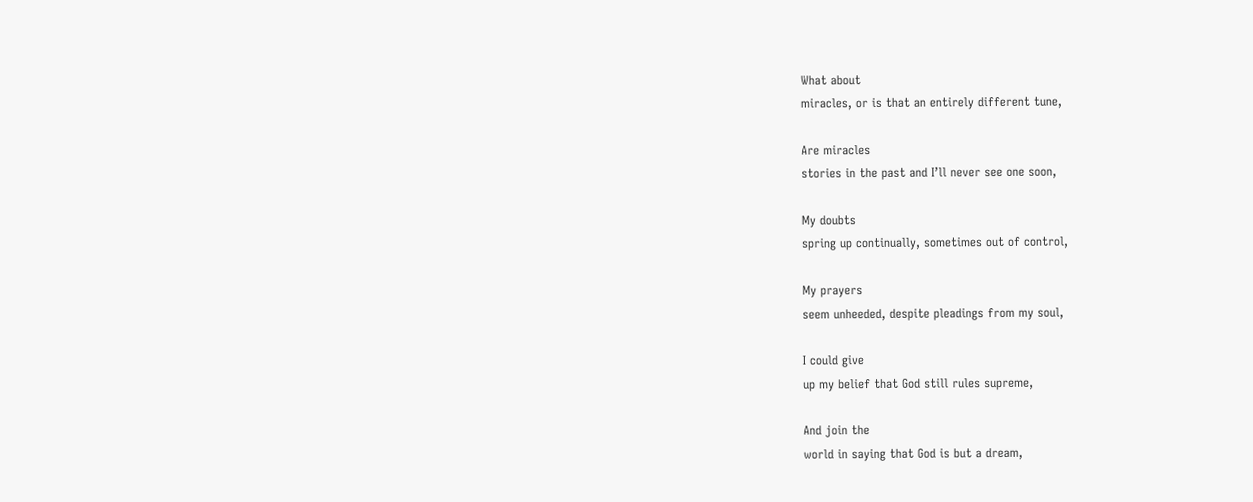What about
miracles, or is that an entirely different tune,

Are miracles
stories in the past and I’ll never see one soon,

My doubts
spring up continually, sometimes out of control,

My prayers
seem unheeded, despite pleadings from my soul,

I could give
up my belief that God still rules supreme,

And join the
world in saying that God is but a dream,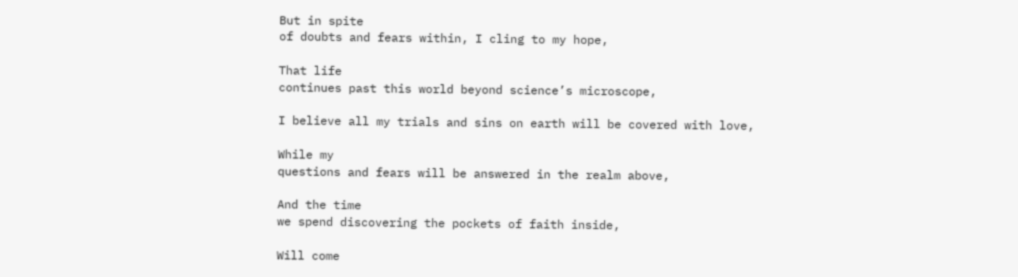But in spite
of doubts and fears within, I cling to my hope,

That life
continues past this world beyond science’s microscope,

I believe all my trials and sins on earth will be covered with love,

While my
questions and fears will be answered in the realm above,

And the time
we spend discovering the pockets of faith inside,

Will come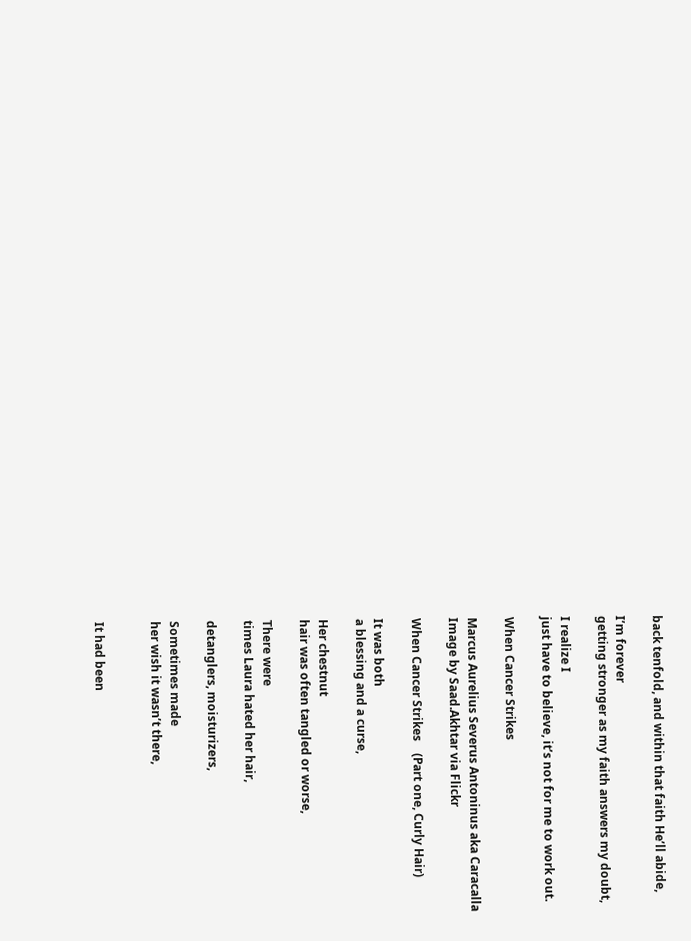back tenfold, and within that faith He’ll abide,

I’m forever
getting stronger as my faith answers my doubt,

I realize I
just have to believe, it’s not for me to work out.

When Cancer Strikes

Marcus Aurelius Severus Antoninus aka Caracalla
Image by Saad.Akhtar via Flickr

When Cancer Strikes    (Part one, Curly Hair)

It was both
a blessing and a curse,

Her chestnut
hair was often tangled or worse,

There were
times Laura hated her hair,

detanglers, moisturizers,

Sometimes made
her wish it wasn’t there,


It had been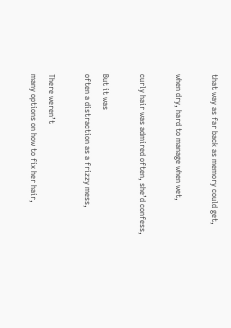that way as far back as memory could get,

when dry, hard to manage when wet,

curly hair was admired often, she’d confess,

But it was
often a distraction as a frizzy mess,

There weren’t
many options on how to fix her hair,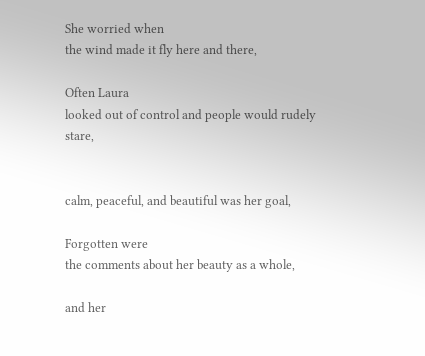She worried when
the wind made it fly here and there,

Often Laura
looked out of control and people would rudely stare,


calm, peaceful, and beautiful was her goal,

Forgotten were
the comments about her beauty as a whole,

and her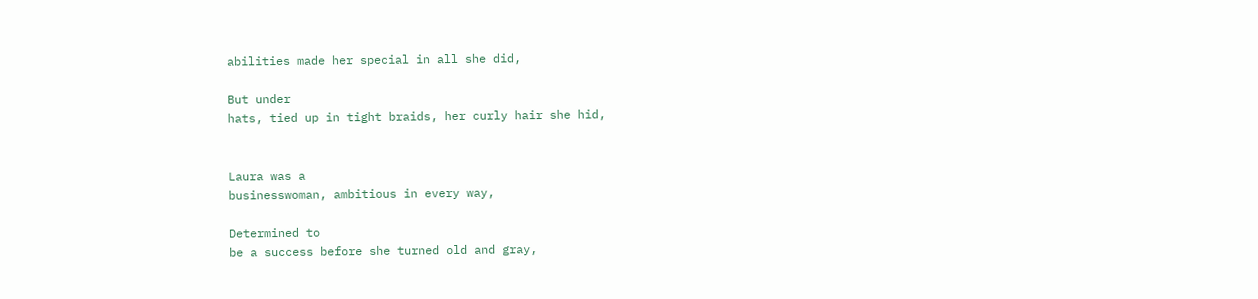abilities made her special in all she did,

But under
hats, tied up in tight braids, her curly hair she hid,


Laura was a
businesswoman, ambitious in every way,

Determined to
be a success before she turned old and gray,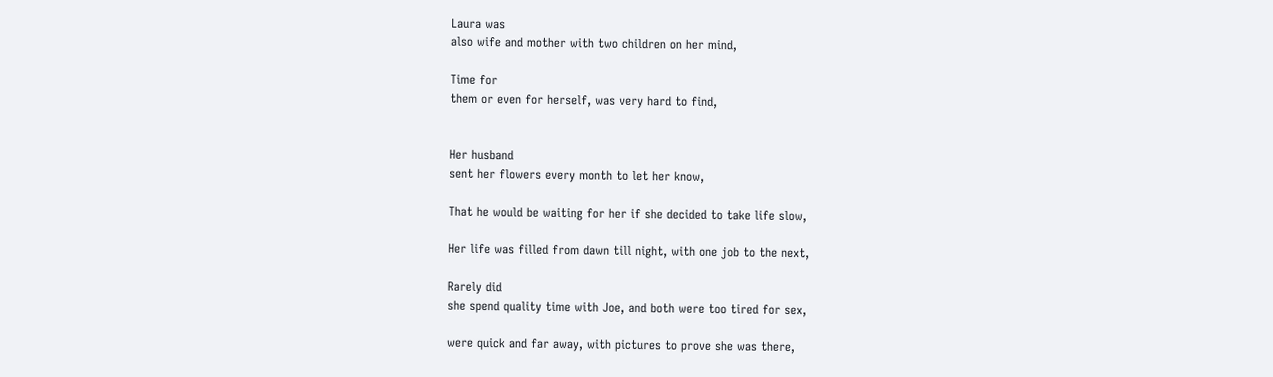Laura was
also wife and mother with two children on her mind,

Time for
them or even for herself, was very hard to find,


Her husband
sent her flowers every month to let her know,

That he would be waiting for her if she decided to take life slow,

Her life was filled from dawn till night, with one job to the next,

Rarely did
she spend quality time with Joe, and both were too tired for sex,

were quick and far away, with pictures to prove she was there,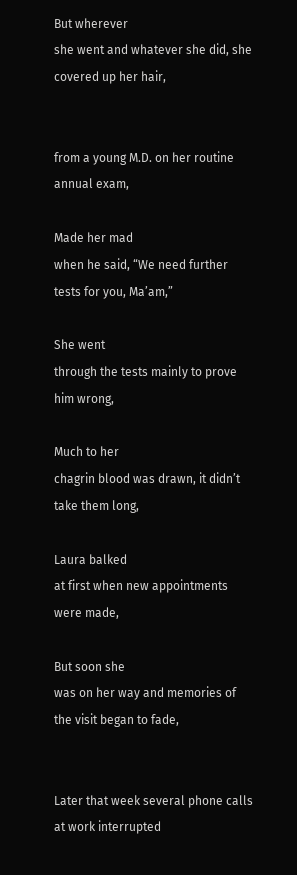But wherever
she went and whatever she did, she covered up her hair,


from a young M.D. on her routine annual exam,

Made her mad
when he said, “We need further tests for you, Ma’am,”

She went
through the tests mainly to prove him wrong,

Much to her
chagrin blood was drawn, it didn’t take them long,

Laura balked
at first when new appointments were made,

But soon she
was on her way and memories of the visit began to fade,


Later that week several phone calls at work interrupted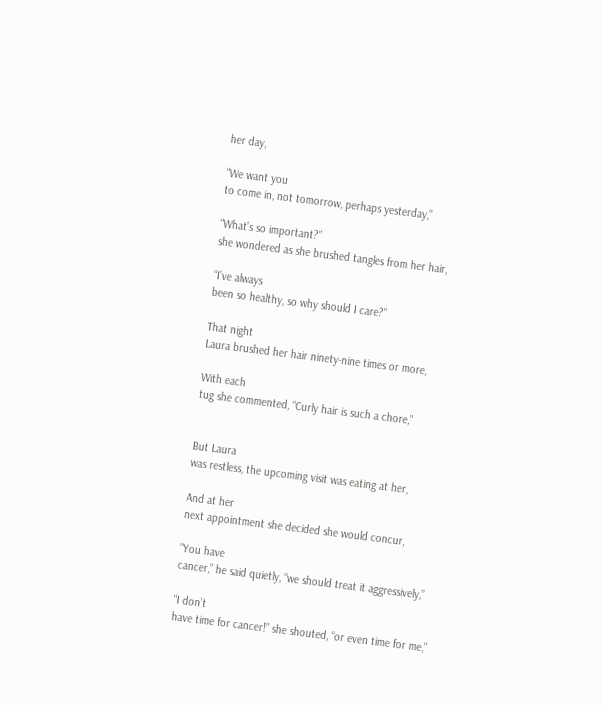her day,

“We want you
to come in, not tomorrow, perhaps yesterday,”

“What’s so important?”
she wondered as she brushed tangles from her hair,

“I’ve always
been so healthy, so why should I care?”

That night
Laura brushed her hair ninety-nine times or more,

With each
tug she commented, “Curly hair is such a chore,”


But Laura
was restless, the upcoming visit was eating at her,

And at her
next appointment she decided she would concur,

“You have
cancer,” he said quietly, “we should treat it aggressively,”

“I don’t
have time for cancer!” she shouted, “or even time for me,”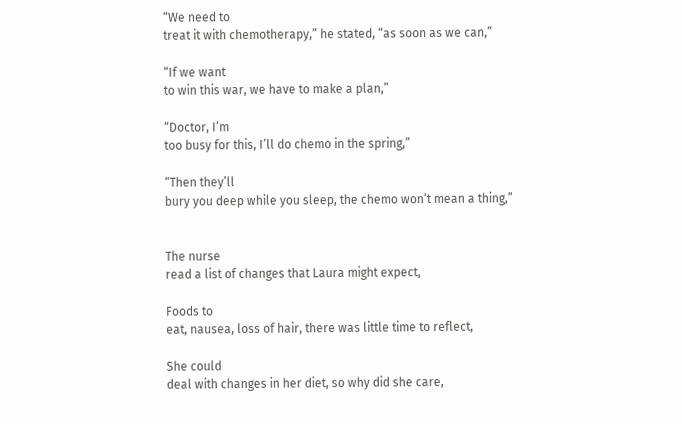“We need to
treat it with chemotherapy,” he stated, “as soon as we can,”

“If we want
to win this war, we have to make a plan,”

“Doctor, I’m
too busy for this, I’ll do chemo in the spring,”

“Then they’ll
bury you deep while you sleep, the chemo won’t mean a thing,”


The nurse
read a list of changes that Laura might expect,

Foods to
eat, nausea, loss of hair, there was little time to reflect,

She could
deal with changes in her diet, so why did she care,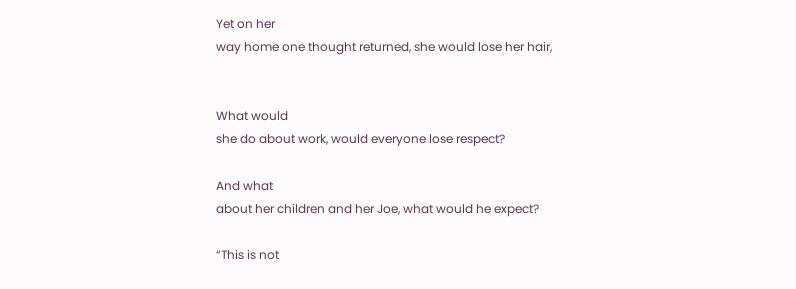Yet on her
way home one thought returned, she would lose her hair,


What would
she do about work, would everyone lose respect?

And what
about her children and her Joe, what would he expect?

“This is not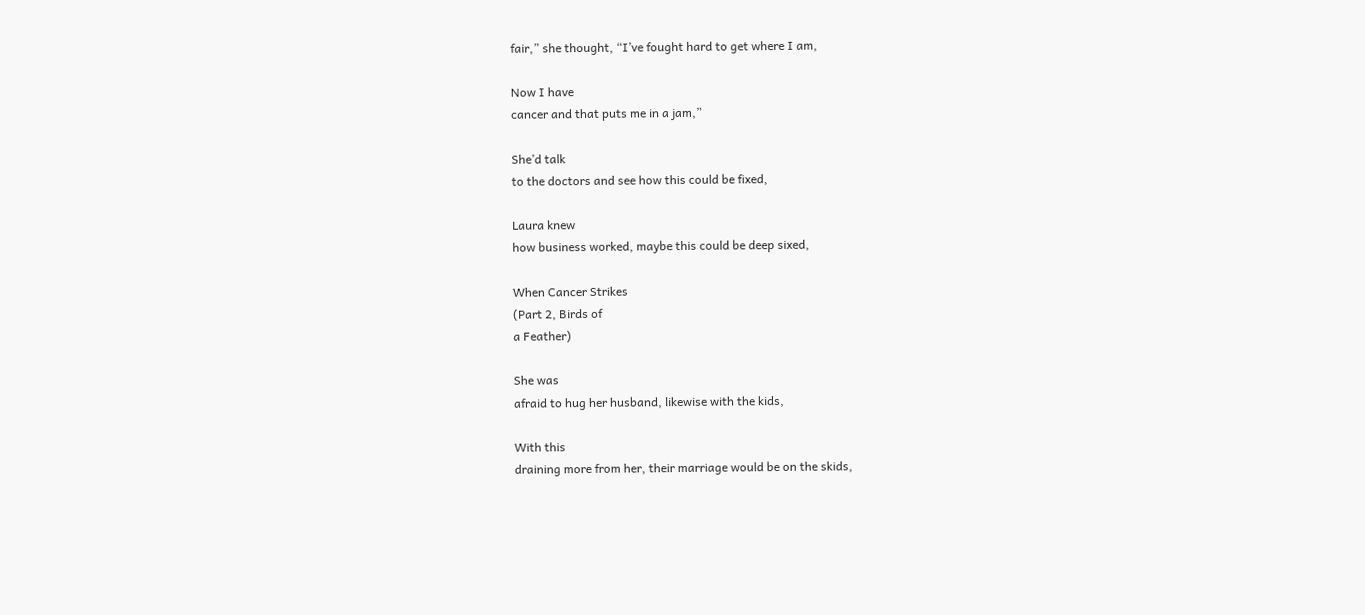fair,” she thought, “I’ve fought hard to get where I am,

Now I have
cancer and that puts me in a jam,”

She’d talk
to the doctors and see how this could be fixed,

Laura knew
how business worked, maybe this could be deep sixed,

When Cancer Strikes
(Part 2, Birds of
a Feather)

She was
afraid to hug her husband, likewise with the kids,

With this
draining more from her, their marriage would be on the skids,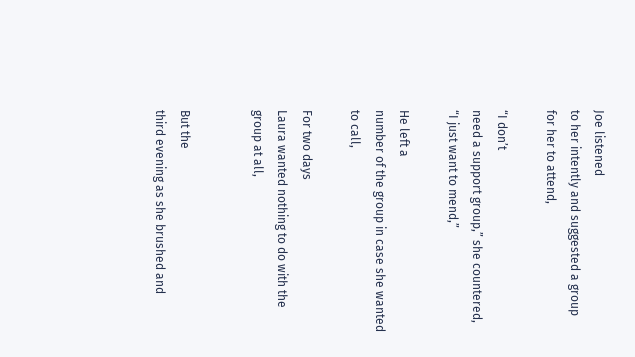Joe listened
to her intently and suggested a group for her to attend,

“I don’t
need a support group,” she countered, “I just want to mend,”

He left a
number of the group in case she wanted to call,

For two days
Laura wanted nothing to do with the group at all,


But the
third evening as she brushed and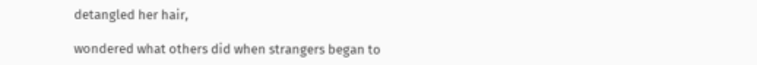detangled her hair,

wondered what others did when strangers began to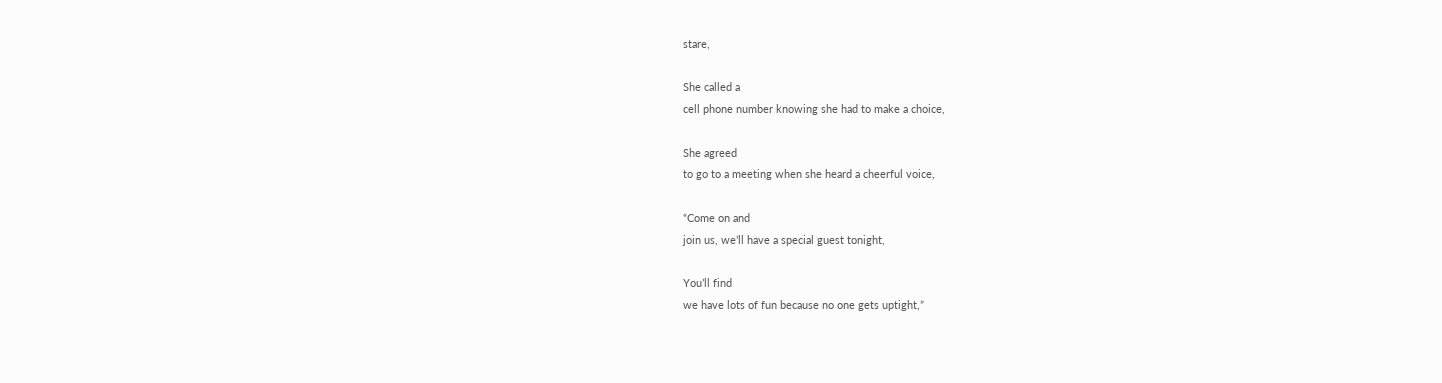stare,

She called a
cell phone number knowing she had to make a choice,

She agreed
to go to a meeting when she heard a cheerful voice,

“Come on and
join us, we’ll have a special guest tonight,

You’ll find
we have lots of fun because no one gets uptight,”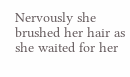Nervously she
brushed her hair as she waited for her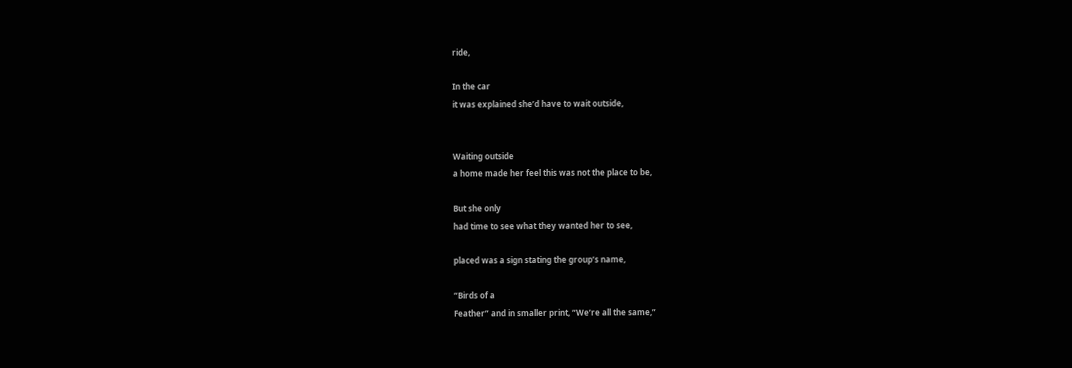ride,

In the car
it was explained she’d have to wait outside,


Waiting outside
a home made her feel this was not the place to be,

But she only
had time to see what they wanted her to see,

placed was a sign stating the group’s name,

“Birds of a
Feather” and in smaller print, “We’re all the same,”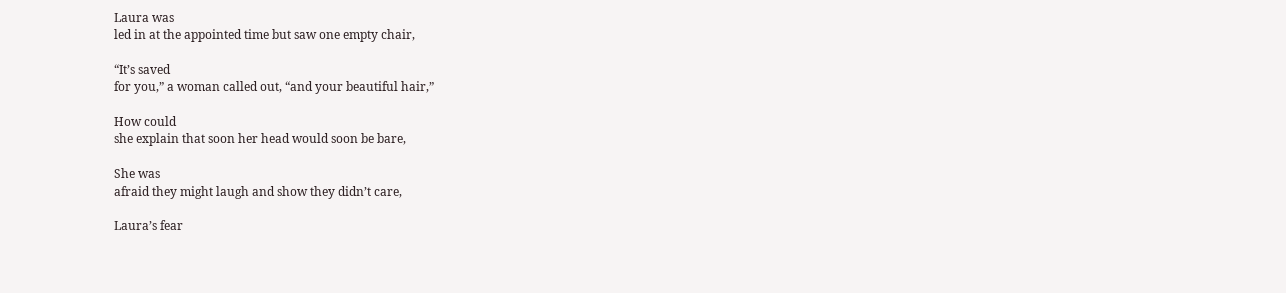Laura was
led in at the appointed time but saw one empty chair,

“It’s saved
for you,” a woman called out, “and your beautiful hair,”

How could
she explain that soon her head would soon be bare,

She was
afraid they might laugh and show they didn’t care,

Laura’s fear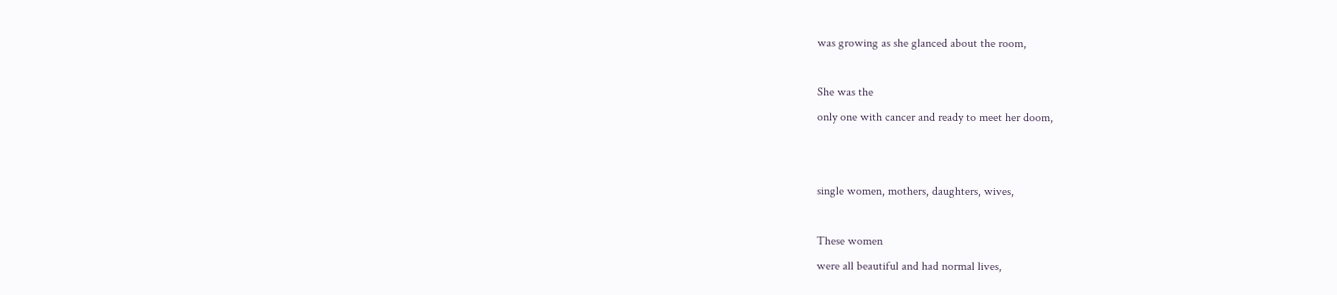was growing as she glanced about the room,

She was the
only one with cancer and ready to meet her doom,


single women, mothers, daughters, wives,

These women
were all beautiful and had normal lives,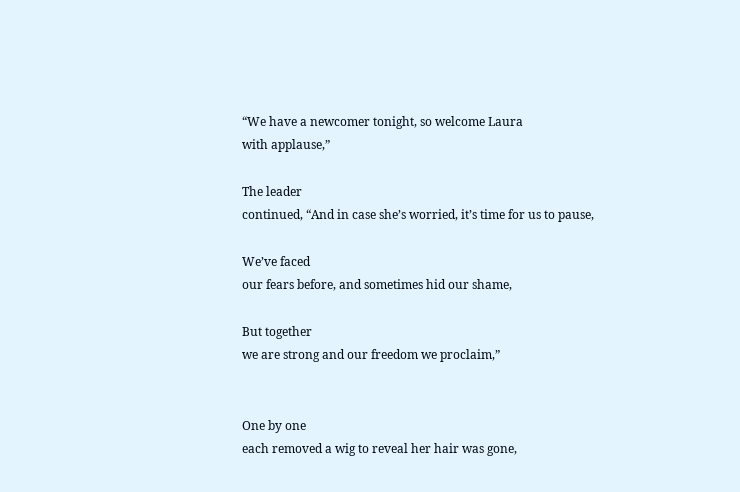“We have a newcomer tonight, so welcome Laura
with applause,”

The leader
continued, “And in case she’s worried, it’s time for us to pause,

We’ve faced
our fears before, and sometimes hid our shame,

But together
we are strong and our freedom we proclaim,”


One by one
each removed a wig to reveal her hair was gone,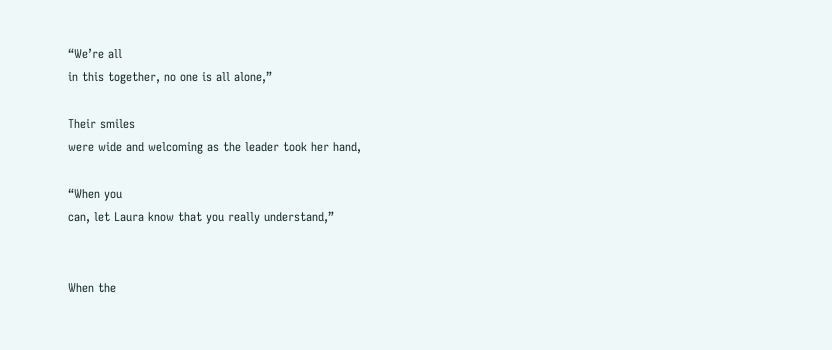“We’re all
in this together, no one is all alone,”

Their smiles
were wide and welcoming as the leader took her hand,

“When you
can, let Laura know that you really understand,”


When the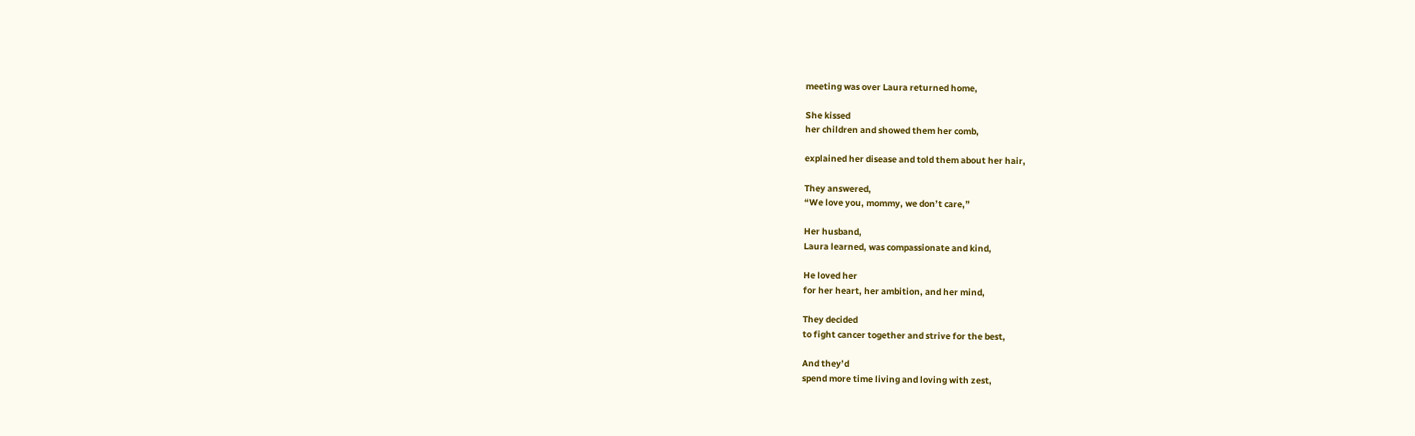meeting was over Laura returned home,

She kissed
her children and showed them her comb,

explained her disease and told them about her hair,

They answered,
“We love you, mommy, we don’t care,”

Her husband,
Laura learned, was compassionate and kind,

He loved her
for her heart, her ambition, and her mind,

They decided
to fight cancer together and strive for the best,

And they’d
spend more time living and loving with zest,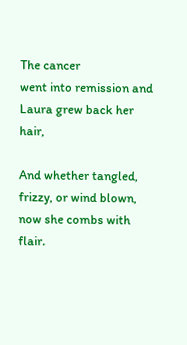The cancer
went into remission and Laura grew back her hair,

And whether tangled,
frizzy, or wind blown, now she combs with flair.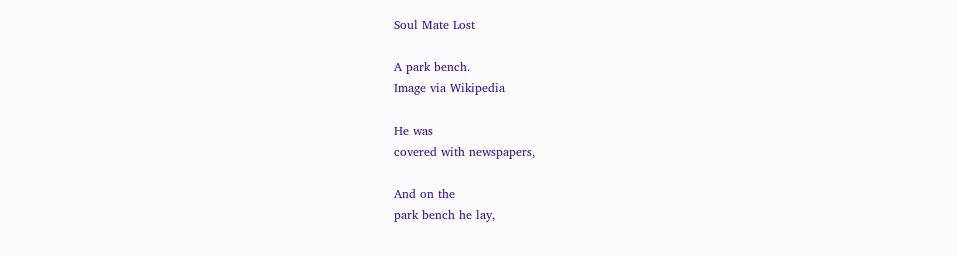Soul Mate Lost

A park bench.
Image via Wikipedia

He was
covered with newspapers,

And on the
park bench he lay,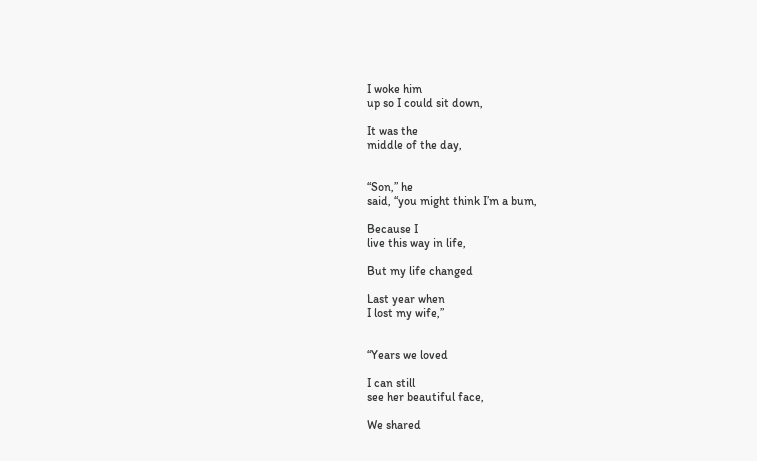I woke him
up so I could sit down,

It was the
middle of the day,


“Son,” he
said, “you might think I’m a bum,

Because I
live this way in life,

But my life changed

Last year when
I lost my wife,”


“Years we loved

I can still
see her beautiful face,

We shared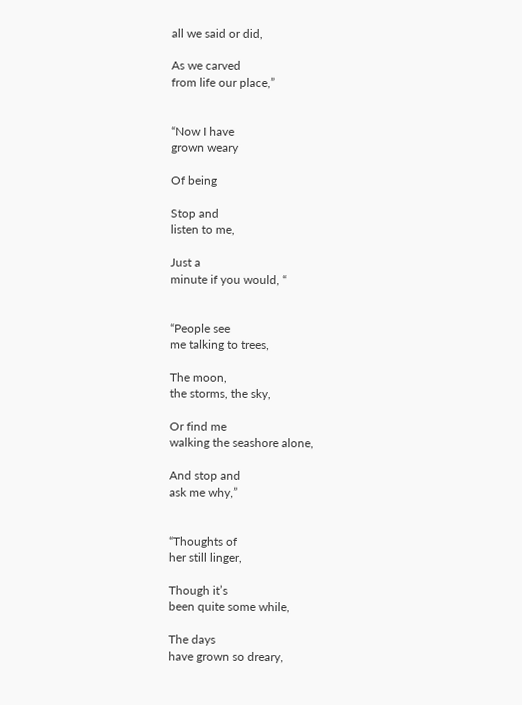all we said or did,

As we carved
from life our place,”


“Now I have
grown weary

Of being

Stop and
listen to me,

Just a
minute if you would, “


“People see
me talking to trees,

The moon,
the storms, the sky,

Or find me
walking the seashore alone,

And stop and
ask me why,”


“Thoughts of
her still linger,

Though it’s
been quite some while,

The days
have grown so dreary,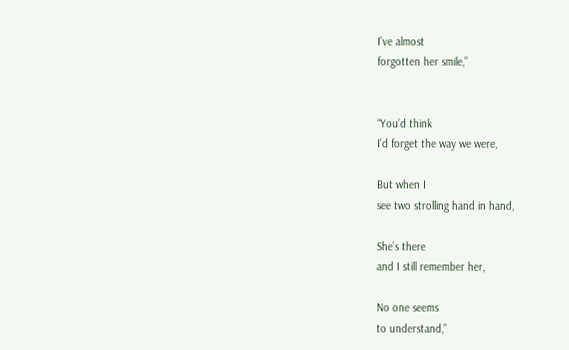I’ve almost
forgotten her smile,”


“You’d think
I’d forget the way we were,

But when I
see two strolling hand in hand,

She’s there
and I still remember her,

No one seems
to understand,”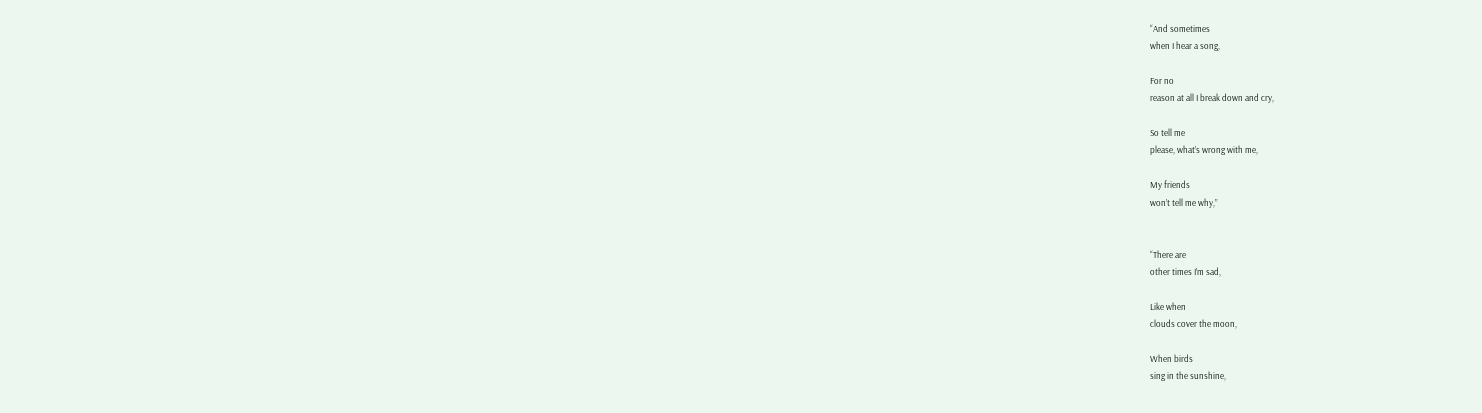“And sometimes
when I hear a song,

For no
reason at all I break down and cry,

So tell me
please, what’s wrong with me,

My friends
won’t tell me why,”


“There are
other times I’m sad,

Like when
clouds cover the moon,

When birds
sing in the sunshine,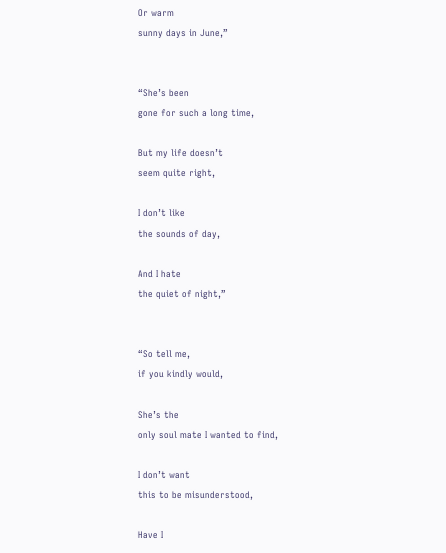Or warm
sunny days in June,”


“She’s been
gone for such a long time,

But my life doesn’t
seem quite right,

I don’t like
the sounds of day,

And I hate
the quiet of night,”


“So tell me,
if you kindly would,

She’s the
only soul mate I wanted to find,

I don’t want
this to be misunderstood,

Have I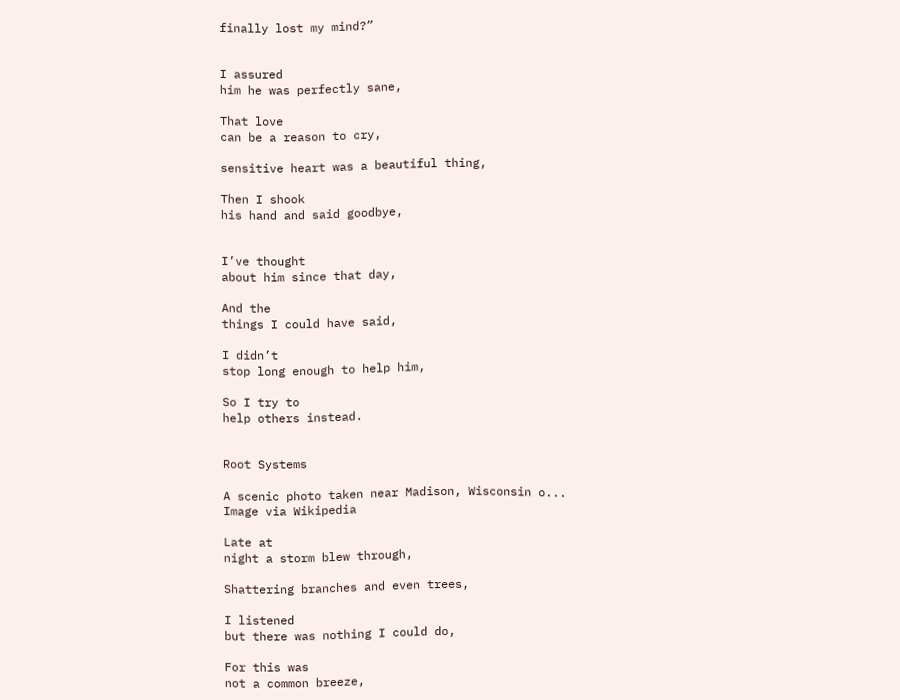finally lost my mind?”


I assured
him he was perfectly sane,

That love
can be a reason to cry,

sensitive heart was a beautiful thing,

Then I shook
his hand and said goodbye,


I’ve thought
about him since that day,

And the
things I could have said,

I didn’t
stop long enough to help him,

So I try to
help others instead.


Root Systems

A scenic photo taken near Madison, Wisconsin o...
Image via Wikipedia

Late at
night a storm blew through,

Shattering branches and even trees,

I listened
but there was nothing I could do,

For this was
not a common breeze,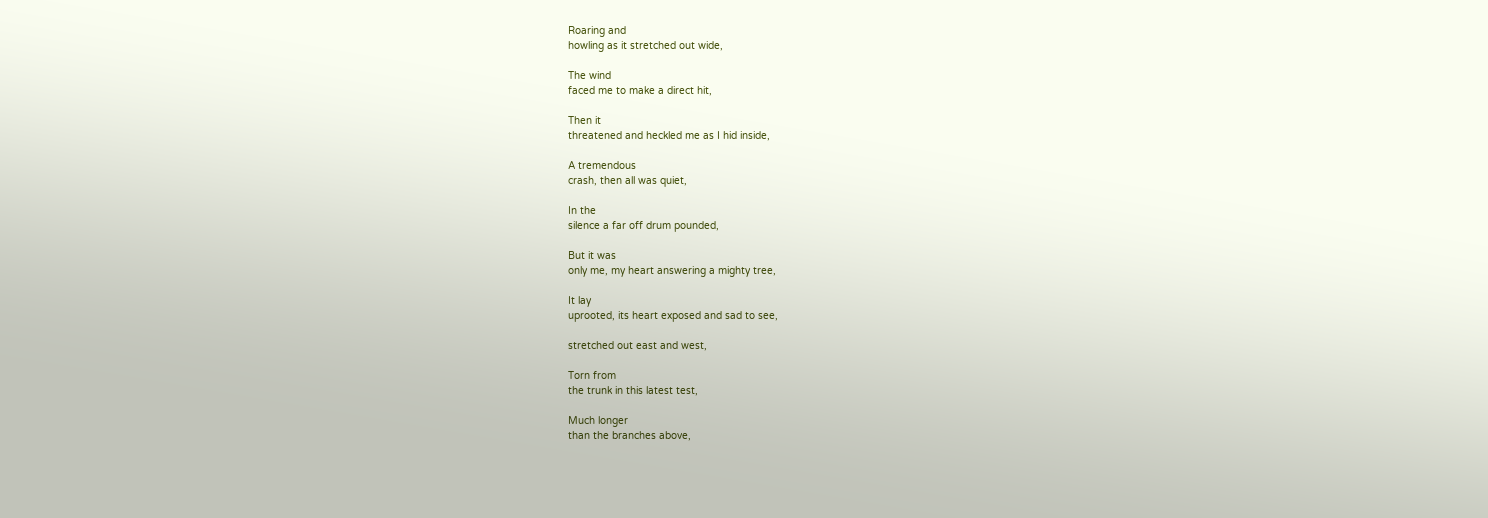Roaring and
howling as it stretched out wide,

The wind
faced me to make a direct hit,

Then it
threatened and heckled me as I hid inside,

A tremendous
crash, then all was quiet,

In the
silence a far off drum pounded,

But it was
only me, my heart answering a mighty tree,

It lay
uprooted, its heart exposed and sad to see,

stretched out east and west,

Torn from
the trunk in this latest test,

Much longer
than the branches above,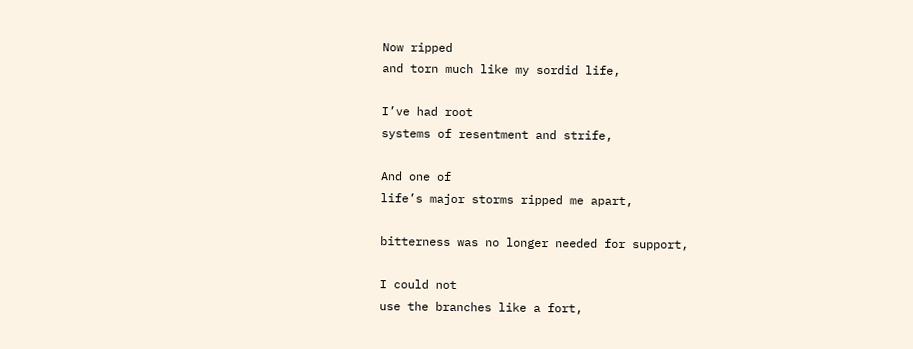Now ripped
and torn much like my sordid life,

I’ve had root
systems of resentment and strife,

And one of
life’s major storms ripped me apart,

bitterness was no longer needed for support,

I could not
use the branches like a fort,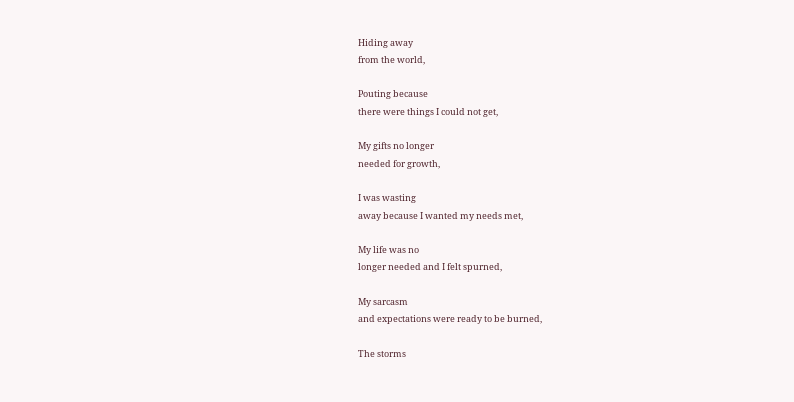Hiding away
from the world,

Pouting because
there were things I could not get,

My gifts no longer
needed for growth,

I was wasting
away because I wanted my needs met,

My life was no
longer needed and I felt spurned,

My sarcasm
and expectations were ready to be burned,

The storms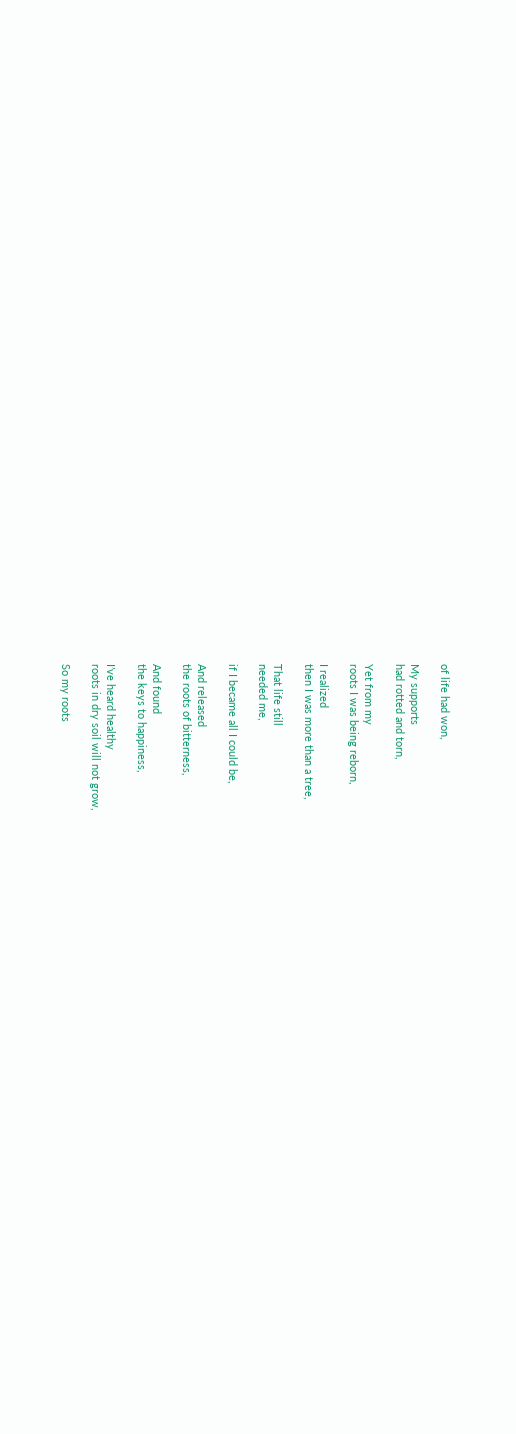of life had won,

My supports
had rotted and torn,

Yet from my
roots I was being reborn,

I realized
then I was more than a tree,

That life still
needed me,

if I became all I could be,

And released
the roots of bitterness,

And found
the keys to happiness,

I’ve heard healthy
roots in dry soil will not grow,

So my roots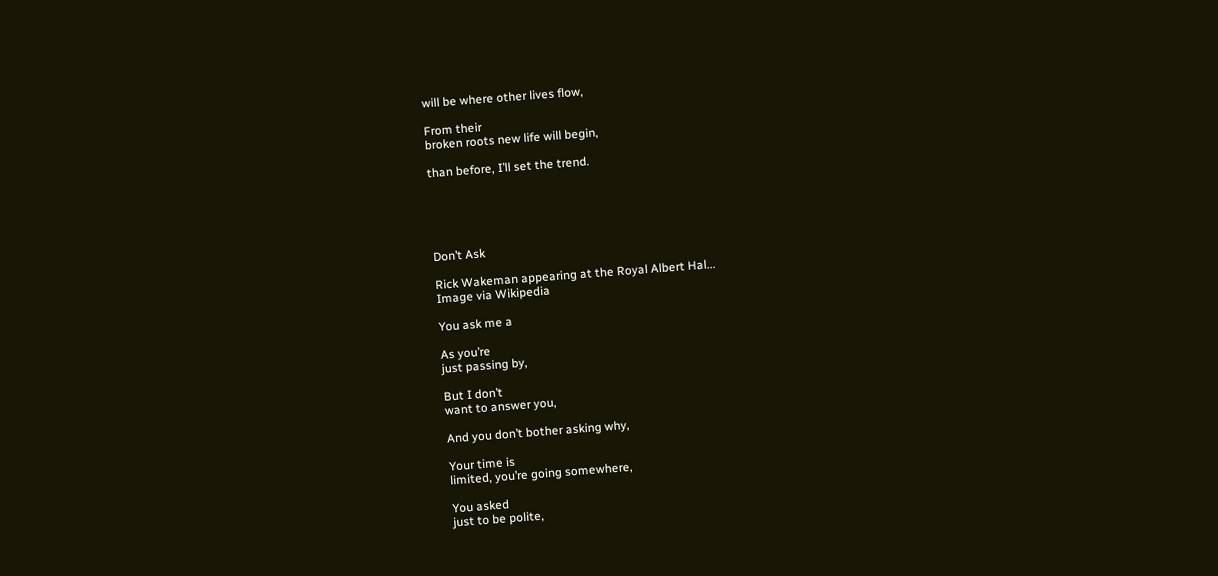will be where other lives flow,

From their
broken roots new life will begin,

than before, I’ll set the trend.





Don’t Ask

Rick Wakeman appearing at the Royal Albert Hal...
Image via Wikipedia

You ask me a

As you’re
just passing by,

But I don’t
want to answer you,

And you don’t bother asking why,

Your time is
limited, you’re going somewhere,

You asked
just to be polite,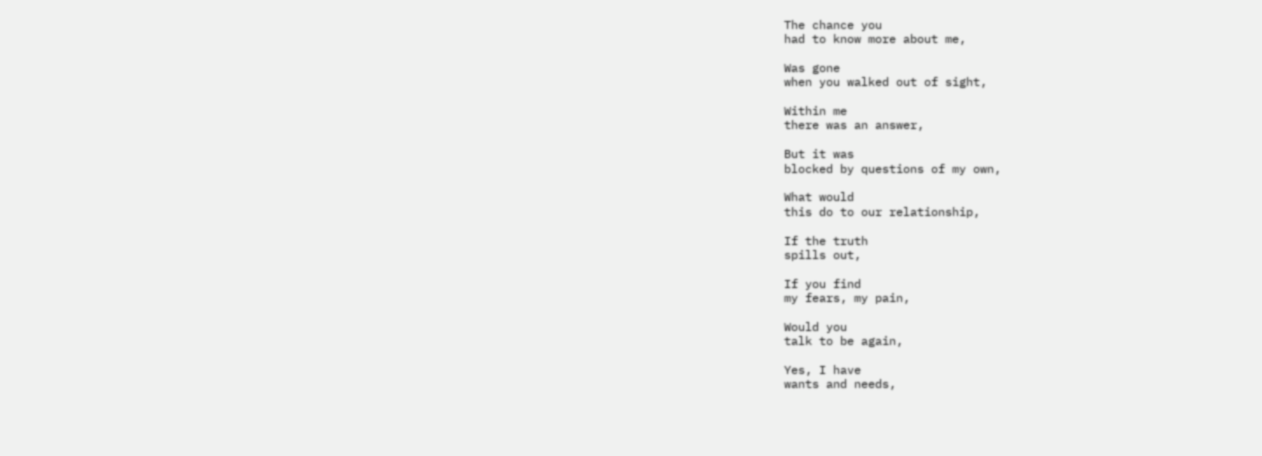The chance you
had to know more about me,

Was gone
when you walked out of sight,

Within me
there was an answer,

But it was
blocked by questions of my own,

What would
this do to our relationship,

If the truth
spills out,

If you find
my fears, my pain,

Would you
talk to be again,

Yes, I have
wants and needs,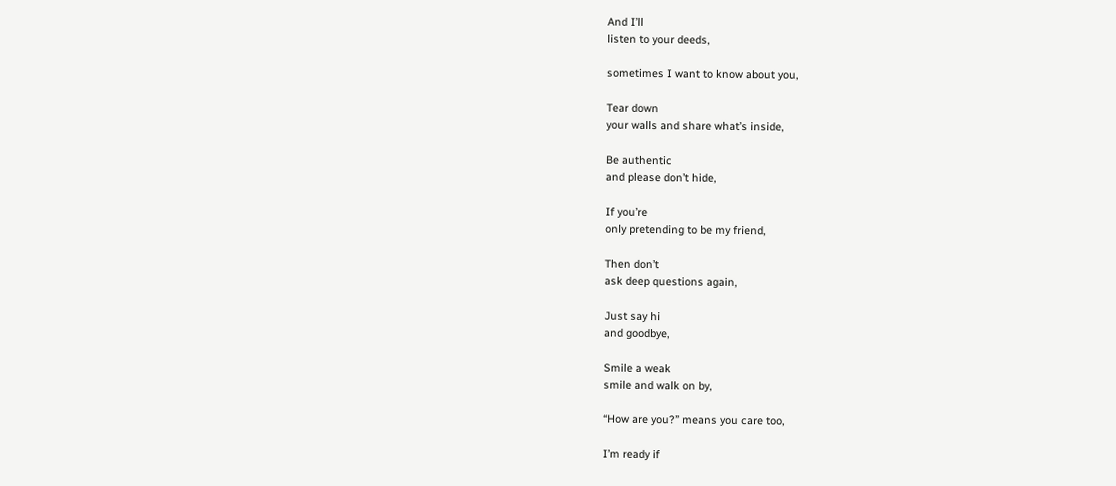And I’ll
listen to your deeds,

sometimes I want to know about you,

Tear down
your walls and share what’s inside,

Be authentic
and please don’t hide,

If you’re
only pretending to be my friend,

Then don’t
ask deep questions again,

Just say hi
and goodbye,

Smile a weak
smile and walk on by,

“How are you?” means you care too,

I’m ready if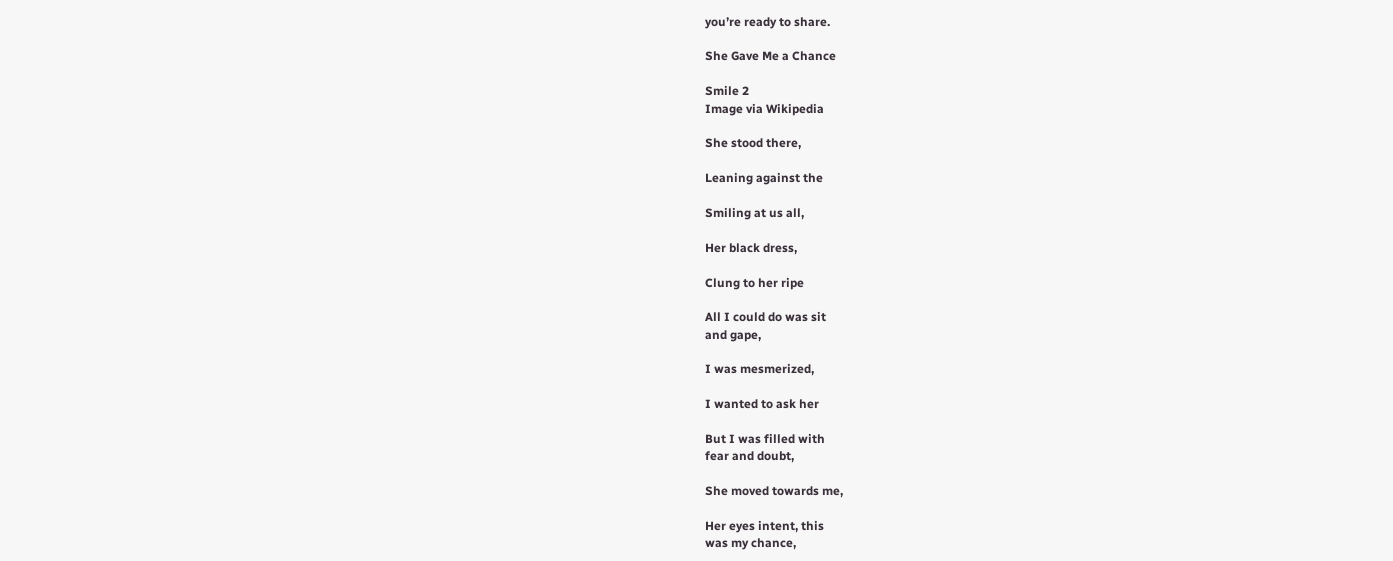you’re ready to share.

She Gave Me a Chance

Smile 2
Image via Wikipedia

She stood there,

Leaning against the

Smiling at us all,

Her black dress,

Clung to her ripe

All I could do was sit
and gape,

I was mesmerized,

I wanted to ask her

But I was filled with
fear and doubt,

She moved towards me,

Her eyes intent, this
was my chance,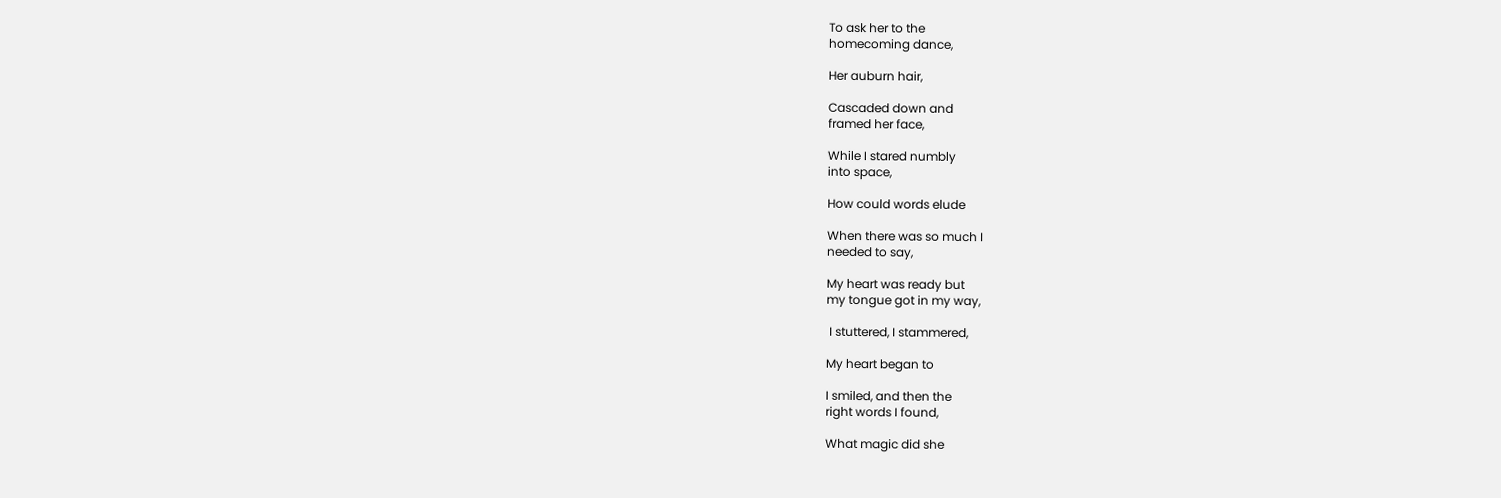To ask her to the
homecoming dance,

Her auburn hair,

Cascaded down and
framed her face,

While I stared numbly
into space,

How could words elude

When there was so much I
needed to say,

My heart was ready but
my tongue got in my way,

 I stuttered, I stammered,

My heart began to

I smiled, and then the
right words I found,

What magic did she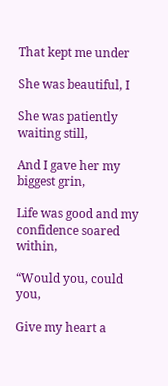That kept me under

She was beautiful, I

She was patiently
waiting still,

And I gave her my
biggest grin,

Life was good and my
confidence soared within,

“Would you, could you,

Give my heart a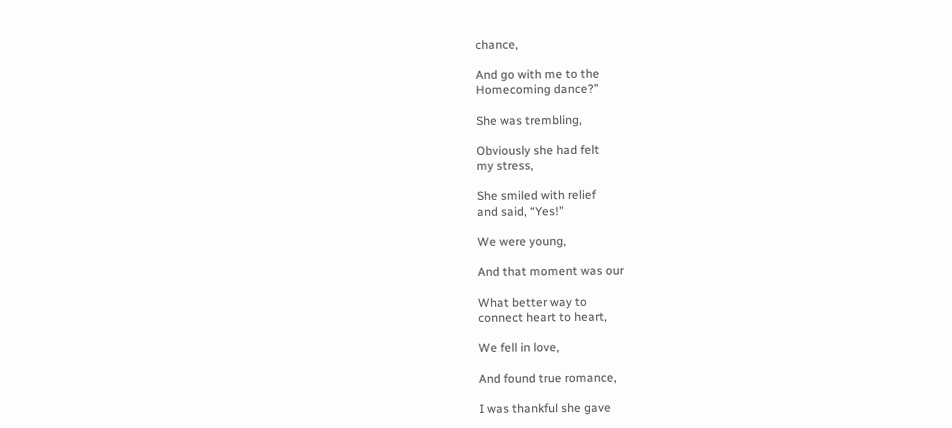chance,

And go with me to the
Homecoming dance?”

She was trembling,

Obviously she had felt
my stress,

She smiled with relief
and said, “Yes!”

We were young,

And that moment was our

What better way to
connect heart to heart,

We fell in love,

And found true romance,

I was thankful she gave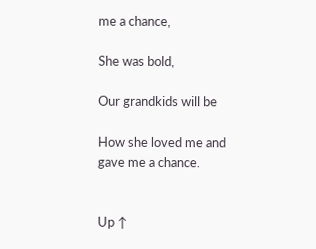me a chance,

She was bold,

Our grandkids will be

How she loved me and
gave me a chance.


Up ↑